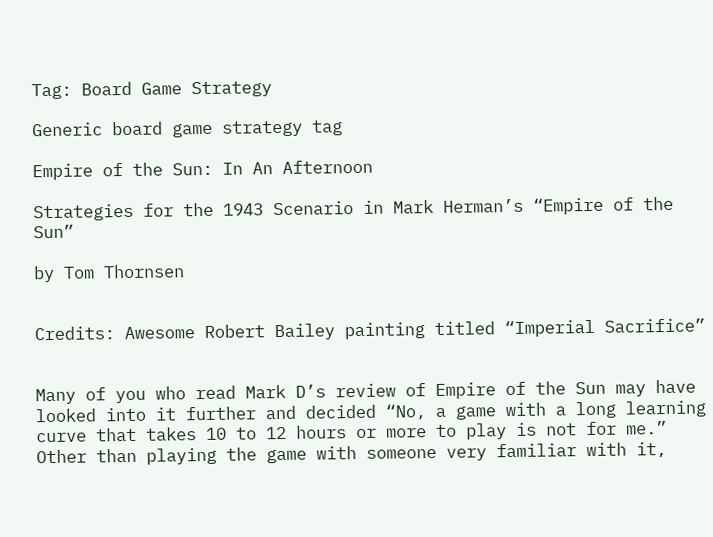Tag: Board Game Strategy

Generic board game strategy tag

Empire of the Sun: In An Afternoon

Strategies for the 1943 Scenario in Mark Herman’s “Empire of the Sun”

by Tom Thornsen


Credits: Awesome Robert Bailey painting titled “Imperial Sacrifice”


Many of you who read Mark D’s review of Empire of the Sun may have looked into it further and decided “No, a game with a long learning curve that takes 10 to 12 hours or more to play is not for me.” Other than playing the game with someone very familiar with it,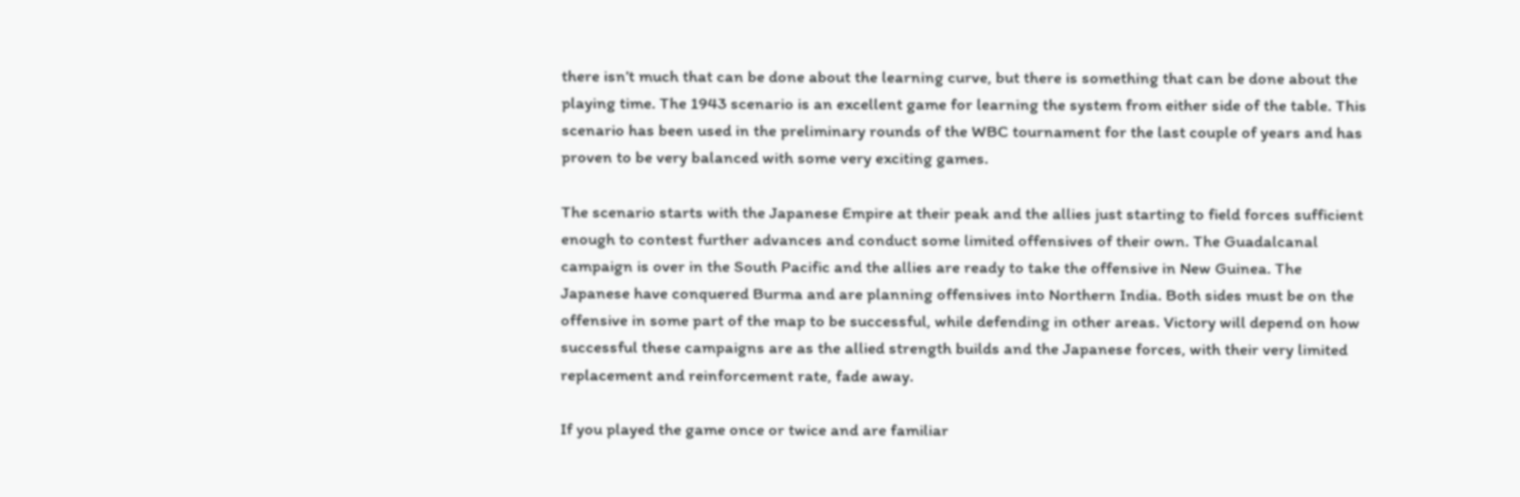there isn’t much that can be done about the learning curve, but there is something that can be done about the playing time. The 1943 scenario is an excellent game for learning the system from either side of the table. This scenario has been used in the preliminary rounds of the WBC tournament for the last couple of years and has proven to be very balanced with some very exciting games.

The scenario starts with the Japanese Empire at their peak and the allies just starting to field forces sufficient enough to contest further advances and conduct some limited offensives of their own. The Guadalcanal campaign is over in the South Pacific and the allies are ready to take the offensive in New Guinea. The Japanese have conquered Burma and are planning offensives into Northern India. Both sides must be on the offensive in some part of the map to be successful, while defending in other areas. Victory will depend on how successful these campaigns are as the allied strength builds and the Japanese forces, with their very limited replacement and reinforcement rate, fade away.

If you played the game once or twice and are familiar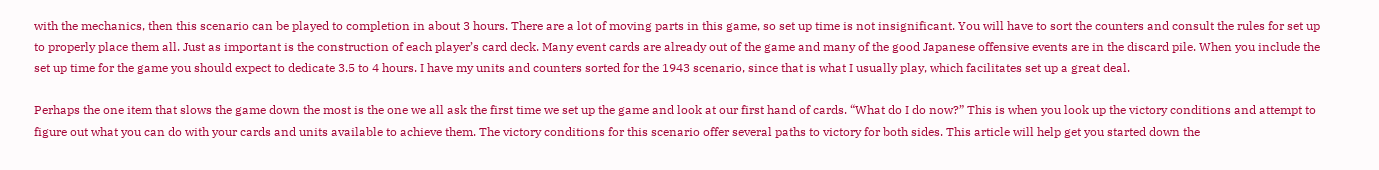with the mechanics, then this scenario can be played to completion in about 3 hours. There are a lot of moving parts in this game, so set up time is not insignificant. You will have to sort the counters and consult the rules for set up to properly place them all. Just as important is the construction of each player’s card deck. Many event cards are already out of the game and many of the good Japanese offensive events are in the discard pile. When you include the set up time for the game you should expect to dedicate 3.5 to 4 hours. I have my units and counters sorted for the 1943 scenario, since that is what I usually play, which facilitates set up a great deal.

Perhaps the one item that slows the game down the most is the one we all ask the first time we set up the game and look at our first hand of cards. “What do I do now?” This is when you look up the victory conditions and attempt to figure out what you can do with your cards and units available to achieve them. The victory conditions for this scenario offer several paths to victory for both sides. This article will help get you started down the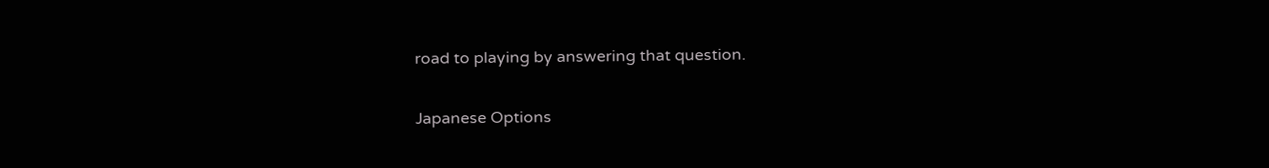road to playing by answering that question.

Japanese Options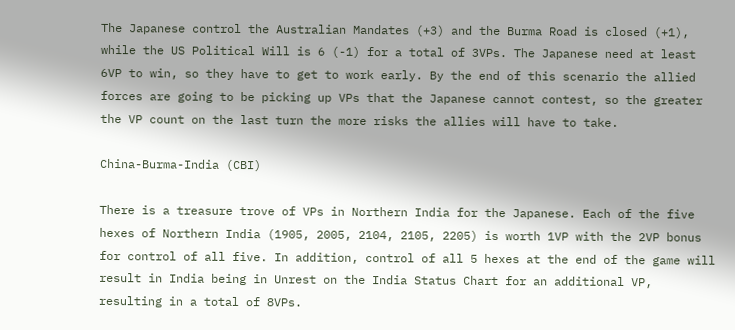The Japanese control the Australian Mandates (+3) and the Burma Road is closed (+1), while the US Political Will is 6 (-1) for a total of 3VPs. The Japanese need at least 6VP to win, so they have to get to work early. By the end of this scenario the allied forces are going to be picking up VPs that the Japanese cannot contest, so the greater the VP count on the last turn the more risks the allies will have to take.

China-Burma-India (CBI)

There is a treasure trove of VPs in Northern India for the Japanese. Each of the five hexes of Northern India (1905, 2005, 2104, 2105, 2205) is worth 1VP with the 2VP bonus for control of all five. In addition, control of all 5 hexes at the end of the game will result in India being in Unrest on the India Status Chart for an additional VP, resulting in a total of 8VPs.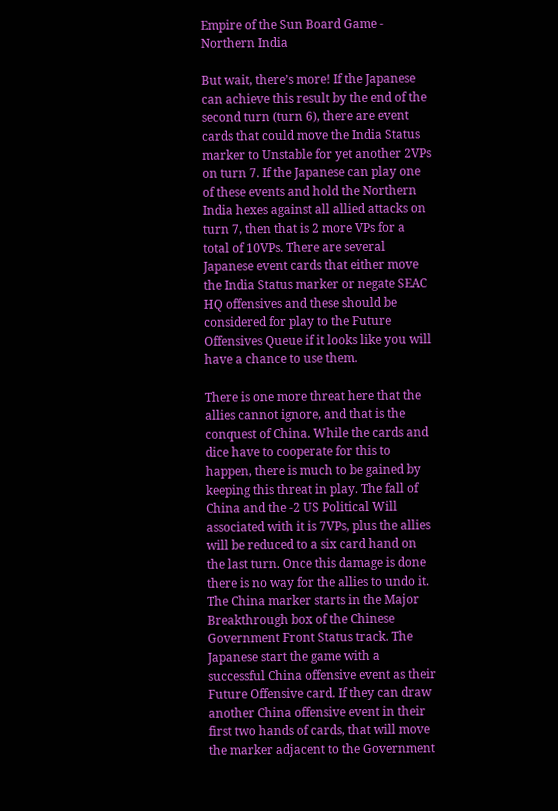Empire of the Sun Board Game - Northern India

But wait, there’s more! If the Japanese can achieve this result by the end of the second turn (turn 6), there are event cards that could move the India Status marker to Unstable for yet another 2VPs on turn 7. If the Japanese can play one of these events and hold the Northern India hexes against all allied attacks on turn 7, then that is 2 more VPs for a total of 10VPs. There are several Japanese event cards that either move the India Status marker or negate SEAC HQ offensives and these should be considered for play to the Future Offensives Queue if it looks like you will have a chance to use them.

There is one more threat here that the allies cannot ignore, and that is the conquest of China. While the cards and dice have to cooperate for this to happen, there is much to be gained by keeping this threat in play. The fall of China and the -2 US Political Will associated with it is 7VPs, plus the allies will be reduced to a six card hand on the last turn. Once this damage is done there is no way for the allies to undo it. The China marker starts in the Major Breakthrough box of the Chinese Government Front Status track. The Japanese start the game with a successful China offensive event as their Future Offensive card. If they can draw another China offensive event in their first two hands of cards, that will move the marker adjacent to the Government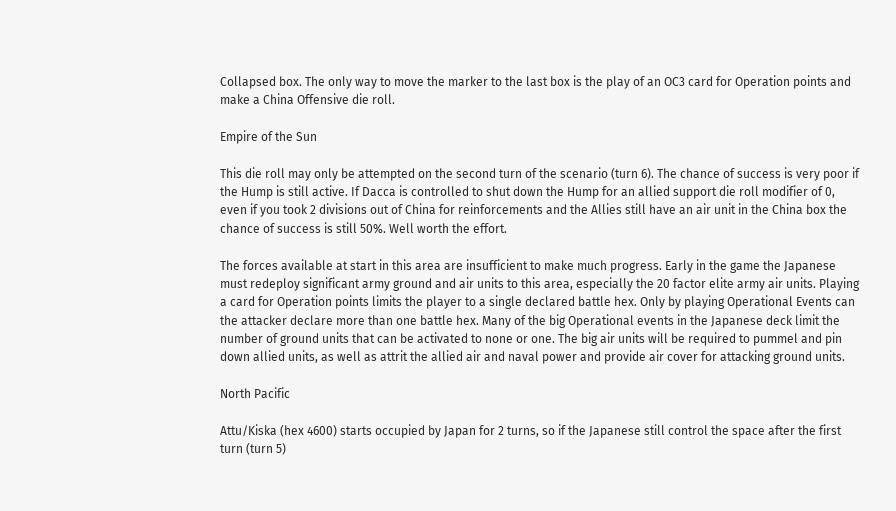Collapsed box. The only way to move the marker to the last box is the play of an OC3 card for Operation points and make a China Offensive die roll.

Empire of the Sun

This die roll may only be attempted on the second turn of the scenario (turn 6). The chance of success is very poor if the Hump is still active. If Dacca is controlled to shut down the Hump for an allied support die roll modifier of 0, even if you took 2 divisions out of China for reinforcements and the Allies still have an air unit in the China box the chance of success is still 50%. Well worth the effort.

The forces available at start in this area are insufficient to make much progress. Early in the game the Japanese must redeploy significant army ground and air units to this area, especially the 20 factor elite army air units. Playing a card for Operation points limits the player to a single declared battle hex. Only by playing Operational Events can the attacker declare more than one battle hex. Many of the big Operational events in the Japanese deck limit the number of ground units that can be activated to none or one. The big air units will be required to pummel and pin down allied units, as well as attrit the allied air and naval power and provide air cover for attacking ground units.

North Pacific

Attu/Kiska (hex 4600) starts occupied by Japan for 2 turns, so if the Japanese still control the space after the first turn (turn 5)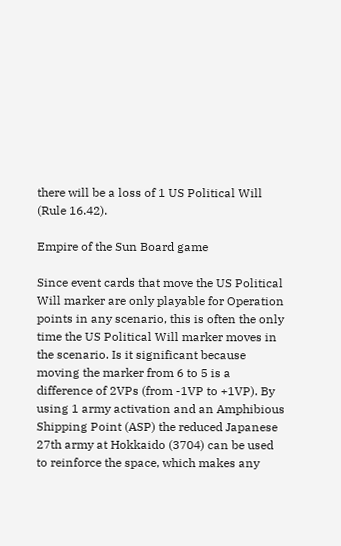there will be a loss of 1 US Political Will (Rule 16.42).

Empire of the Sun Board game

Since event cards that move the US Political Will marker are only playable for Operation points in any scenario, this is often the only time the US Political Will marker moves in the scenario. Is it significant because moving the marker from 6 to 5 is a difference of 2VPs (from -1VP to +1VP). By using 1 army activation and an Amphibious Shipping Point (ASP) the reduced Japanese 27th army at Hokkaido (3704) can be used to reinforce the space, which makes any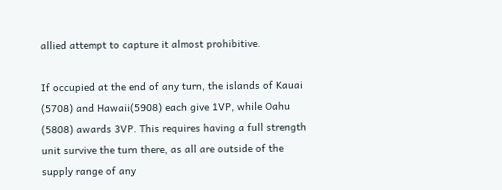allied attempt to capture it almost prohibitive.

If occupied at the end of any turn, the islands of Kauai (5708) and Hawaii(5908) each give 1VP, while Oahu (5808) awards 3VP. This requires having a full strength unit survive the turn there, as all are outside of the supply range of any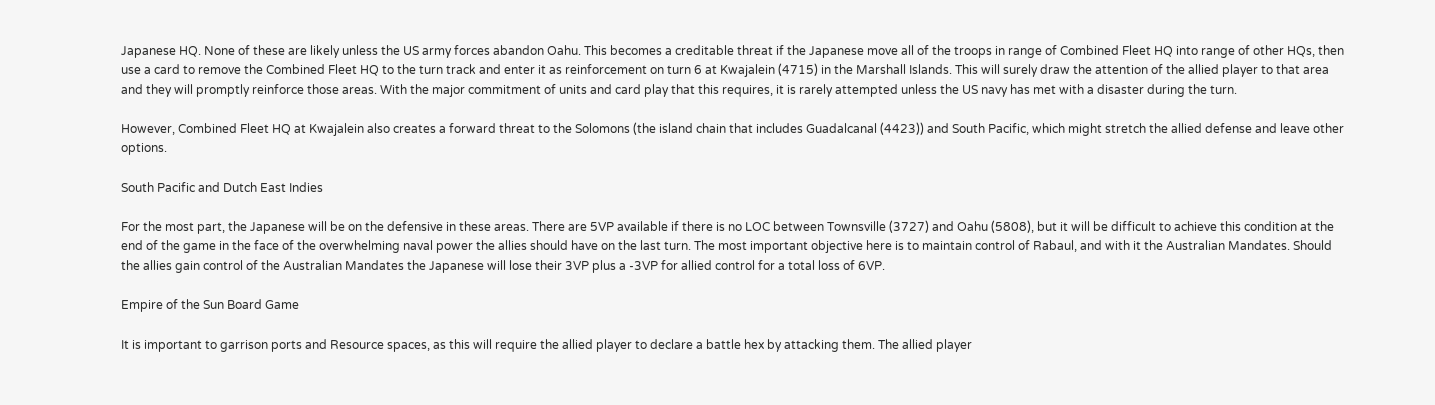Japanese HQ. None of these are likely unless the US army forces abandon Oahu. This becomes a creditable threat if the Japanese move all of the troops in range of Combined Fleet HQ into range of other HQs, then use a card to remove the Combined Fleet HQ to the turn track and enter it as reinforcement on turn 6 at Kwajalein (4715) in the Marshall Islands. This will surely draw the attention of the allied player to that area and they will promptly reinforce those areas. With the major commitment of units and card play that this requires, it is rarely attempted unless the US navy has met with a disaster during the turn.

However, Combined Fleet HQ at Kwajalein also creates a forward threat to the Solomons (the island chain that includes Guadalcanal (4423)) and South Pacific, which might stretch the allied defense and leave other options.

South Pacific and Dutch East Indies

For the most part, the Japanese will be on the defensive in these areas. There are 5VP available if there is no LOC between Townsville (3727) and Oahu (5808), but it will be difficult to achieve this condition at the end of the game in the face of the overwhelming naval power the allies should have on the last turn. The most important objective here is to maintain control of Rabaul, and with it the Australian Mandates. Should the allies gain control of the Australian Mandates the Japanese will lose their 3VP plus a -3VP for allied control for a total loss of 6VP.

Empire of the Sun Board Game

It is important to garrison ports and Resource spaces, as this will require the allied player to declare a battle hex by attacking them. The allied player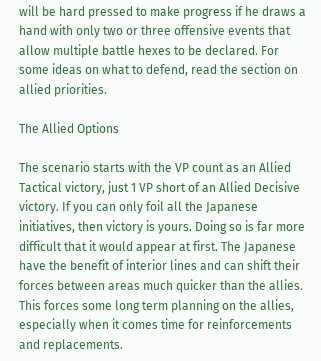will be hard pressed to make progress if he draws a hand with only two or three offensive events that allow multiple battle hexes to be declared. For some ideas on what to defend, read the section on allied priorities.

The Allied Options

The scenario starts with the VP count as an Allied Tactical victory, just 1 VP short of an Allied Decisive victory. If you can only foil all the Japanese initiatives, then victory is yours. Doing so is far more difficult that it would appear at first. The Japanese have the benefit of interior lines and can shift their forces between areas much quicker than the allies. This forces some long term planning on the allies, especially when it comes time for reinforcements and replacements.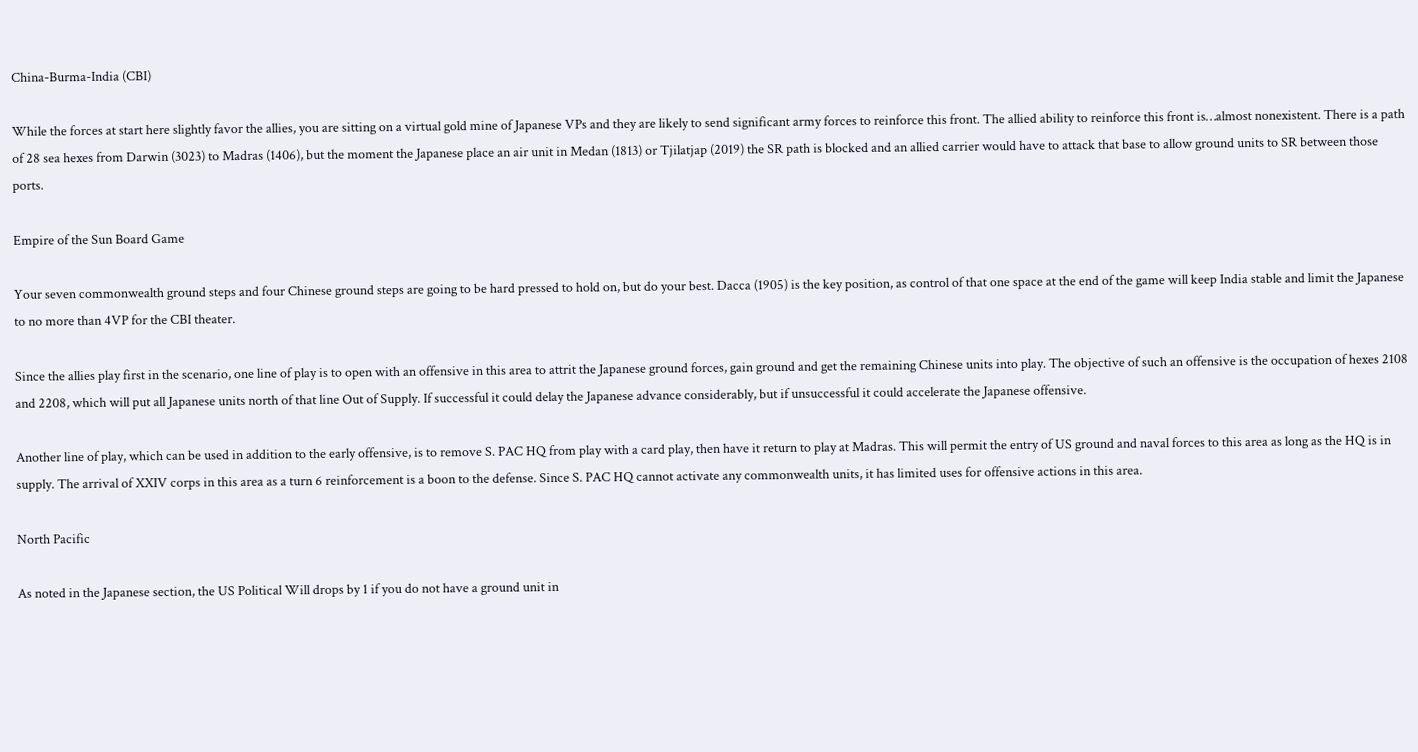China-Burma-India (CBI)

While the forces at start here slightly favor the allies, you are sitting on a virtual gold mine of Japanese VPs and they are likely to send significant army forces to reinforce this front. The allied ability to reinforce this front is…almost nonexistent. There is a path of 28 sea hexes from Darwin (3023) to Madras (1406), but the moment the Japanese place an air unit in Medan (1813) or Tjilatjap (2019) the SR path is blocked and an allied carrier would have to attack that base to allow ground units to SR between those ports.

Empire of the Sun Board Game

Your seven commonwealth ground steps and four Chinese ground steps are going to be hard pressed to hold on, but do your best. Dacca (1905) is the key position, as control of that one space at the end of the game will keep India stable and limit the Japanese to no more than 4VP for the CBI theater.

Since the allies play first in the scenario, one line of play is to open with an offensive in this area to attrit the Japanese ground forces, gain ground and get the remaining Chinese units into play. The objective of such an offensive is the occupation of hexes 2108 and 2208, which will put all Japanese units north of that line Out of Supply. If successful it could delay the Japanese advance considerably, but if unsuccessful it could accelerate the Japanese offensive.

Another line of play, which can be used in addition to the early offensive, is to remove S. PAC HQ from play with a card play, then have it return to play at Madras. This will permit the entry of US ground and naval forces to this area as long as the HQ is in supply. The arrival of XXIV corps in this area as a turn 6 reinforcement is a boon to the defense. Since S. PAC HQ cannot activate any commonwealth units, it has limited uses for offensive actions in this area.

North Pacific

As noted in the Japanese section, the US Political Will drops by 1 if you do not have a ground unit in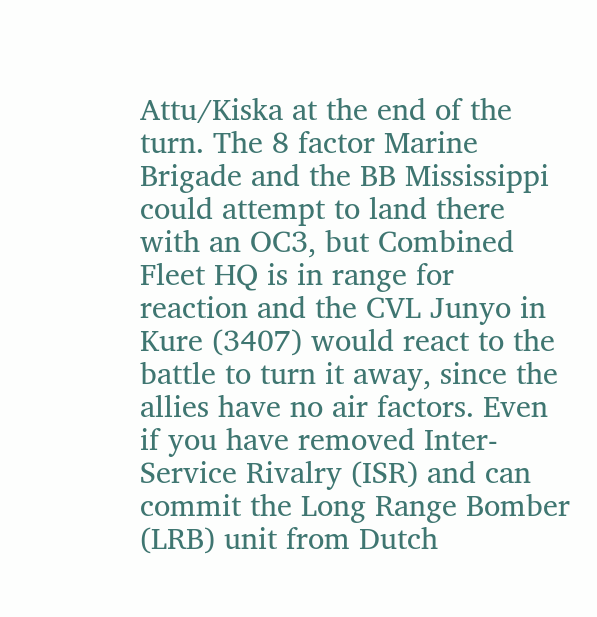Attu/Kiska at the end of the turn. The 8 factor Marine Brigade and the BB Mississippi could attempt to land there with an OC3, but Combined Fleet HQ is in range for reaction and the CVL Junyo in Kure (3407) would react to the battle to turn it away, since the allies have no air factors. Even if you have removed Inter-Service Rivalry (ISR) and can commit the Long Range Bomber (LRB) unit from Dutch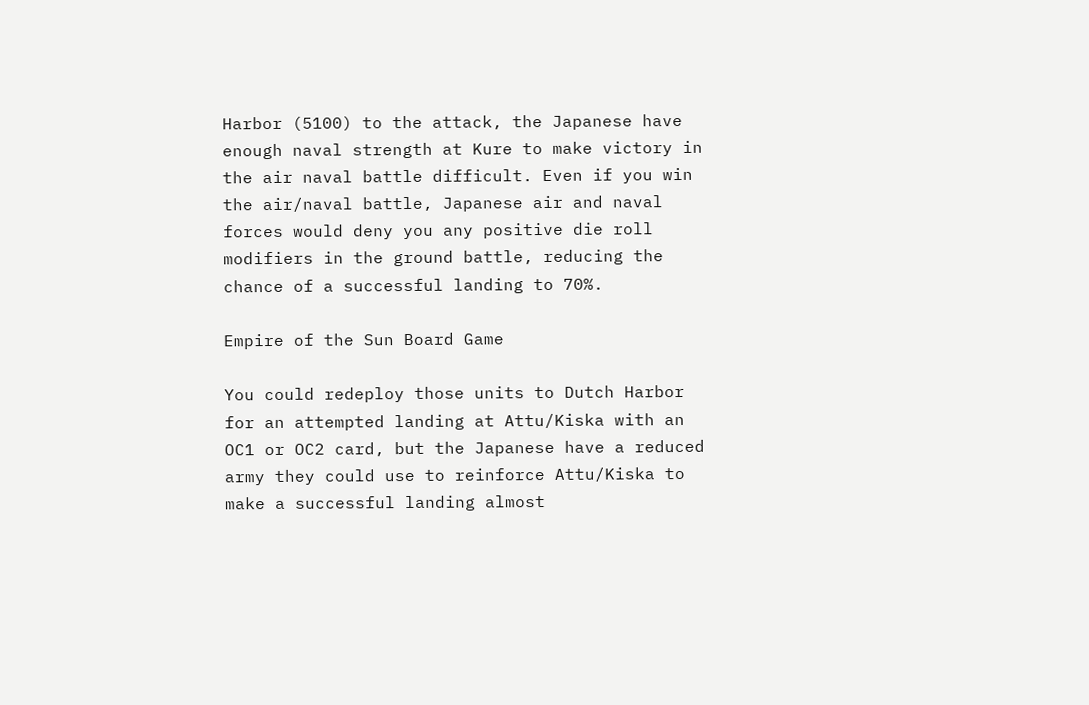Harbor (5100) to the attack, the Japanese have enough naval strength at Kure to make victory in the air naval battle difficult. Even if you win the air/naval battle, Japanese air and naval forces would deny you any positive die roll modifiers in the ground battle, reducing the chance of a successful landing to 70%.

Empire of the Sun Board Game

You could redeploy those units to Dutch Harbor for an attempted landing at Attu/Kiska with an OC1 or OC2 card, but the Japanese have a reduced army they could use to reinforce Attu/Kiska to make a successful landing almost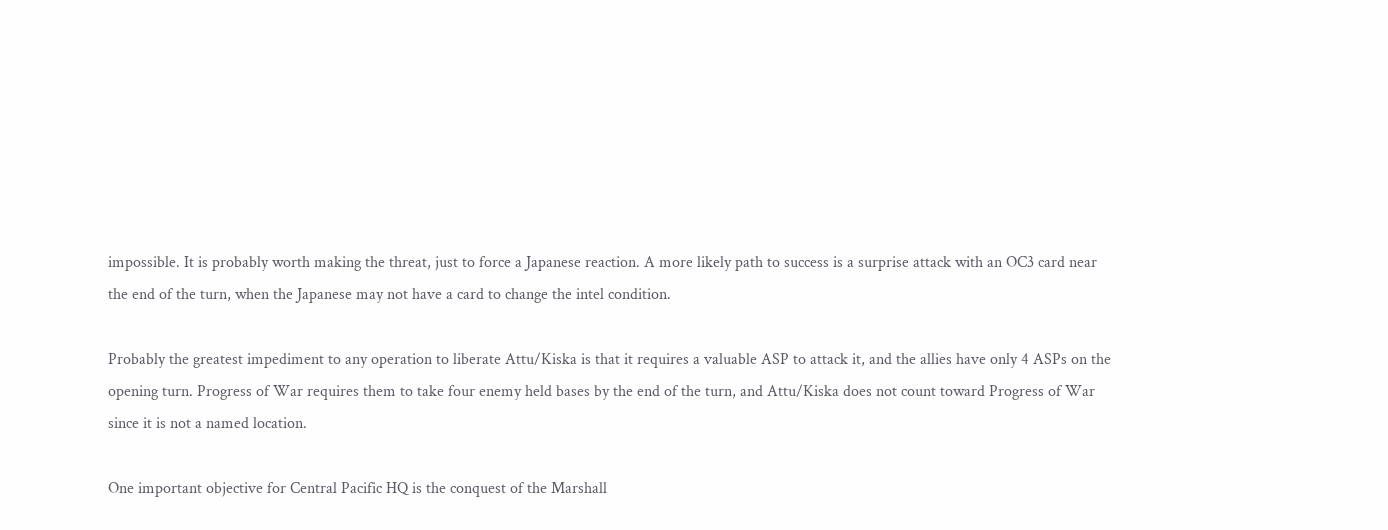impossible. It is probably worth making the threat, just to force a Japanese reaction. A more likely path to success is a surprise attack with an OC3 card near the end of the turn, when the Japanese may not have a card to change the intel condition.

Probably the greatest impediment to any operation to liberate Attu/Kiska is that it requires a valuable ASP to attack it, and the allies have only 4 ASPs on the opening turn. Progress of War requires them to take four enemy held bases by the end of the turn, and Attu/Kiska does not count toward Progress of War since it is not a named location.

One important objective for Central Pacific HQ is the conquest of the Marshall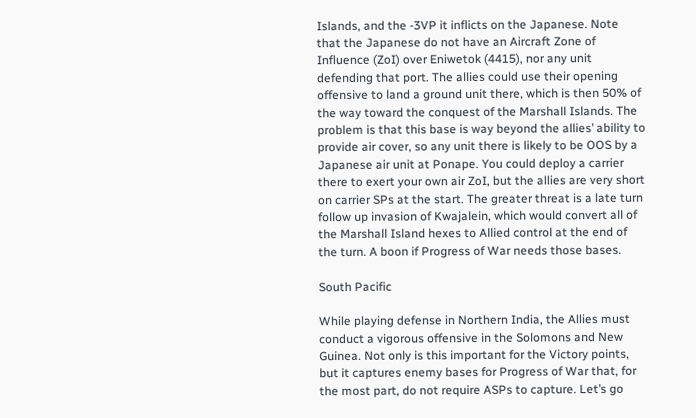Islands, and the -3VP it inflicts on the Japanese. Note that the Japanese do not have an Aircraft Zone of Influence (ZoI) over Eniwetok (4415), nor any unit defending that port. The allies could use their opening offensive to land a ground unit there, which is then 50% of the way toward the conquest of the Marshall Islands. The problem is that this base is way beyond the allies’ ability to provide air cover, so any unit there is likely to be OOS by a Japanese air unit at Ponape. You could deploy a carrier there to exert your own air ZoI, but the allies are very short on carrier SPs at the start. The greater threat is a late turn follow up invasion of Kwajalein, which would convert all of the Marshall Island hexes to Allied control at the end of the turn. A boon if Progress of War needs those bases.

South Pacific

While playing defense in Northern India, the Allies must conduct a vigorous offensive in the Solomons and New Guinea. Not only is this important for the Victory points, but it captures enemy bases for Progress of War that, for the most part, do not require ASPs to capture. Let’s go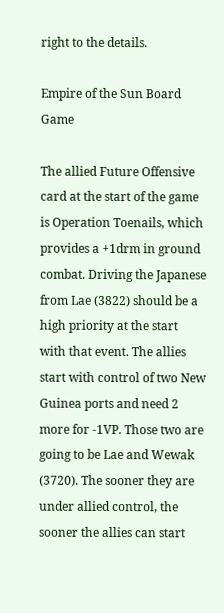right to the details.

Empire of the Sun Board Game

The allied Future Offensive card at the start of the game is Operation Toenails, which provides a +1drm in ground combat. Driving the Japanese from Lae (3822) should be a high priority at the start with that event. The allies start with control of two New Guinea ports and need 2 more for -1VP. Those two are going to be Lae and Wewak (3720). The sooner they are under allied control, the sooner the allies can start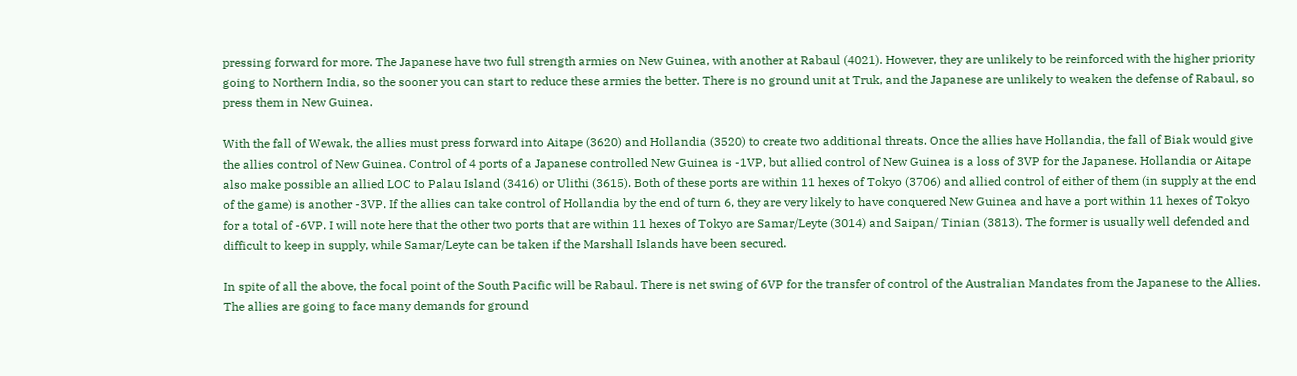pressing forward for more. The Japanese have two full strength armies on New Guinea, with another at Rabaul (4021). However, they are unlikely to be reinforced with the higher priority going to Northern India, so the sooner you can start to reduce these armies the better. There is no ground unit at Truk, and the Japanese are unlikely to weaken the defense of Rabaul, so press them in New Guinea.

With the fall of Wewak, the allies must press forward into Aitape (3620) and Hollandia (3520) to create two additional threats. Once the allies have Hollandia, the fall of Biak would give the allies control of New Guinea. Control of 4 ports of a Japanese controlled New Guinea is -1VP, but allied control of New Guinea is a loss of 3VP for the Japanese. Hollandia or Aitape also make possible an allied LOC to Palau Island (3416) or Ulithi (3615). Both of these ports are within 11 hexes of Tokyo (3706) and allied control of either of them (in supply at the end of the game) is another -3VP. If the allies can take control of Hollandia by the end of turn 6, they are very likely to have conquered New Guinea and have a port within 11 hexes of Tokyo for a total of -6VP. I will note here that the other two ports that are within 11 hexes of Tokyo are Samar/Leyte (3014) and Saipan/ Tinian (3813). The former is usually well defended and difficult to keep in supply, while Samar/Leyte can be taken if the Marshall Islands have been secured.

In spite of all the above, the focal point of the South Pacific will be Rabaul. There is net swing of 6VP for the transfer of control of the Australian Mandates from the Japanese to the Allies. The allies are going to face many demands for ground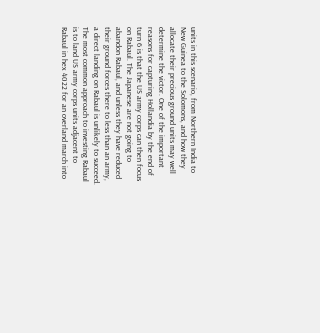units in this scenario, from Northern India to New Guinea to the Solomons, and how they allocate their precious ground units may well determine the victor. One of the important reasons for capturing Hollandia by the end of turn 6 is that the US army corps can then focus on Rabaul. The Japanese are not going to abandon Rabaul, and unless they have reduced their ground forces there to less than an army, a direct landing on Rabaul is unlikely to succeed. The most common approach to investing Rabaul is to land US army corps units adjacent to Rabaul in hex 4022 for an overland march into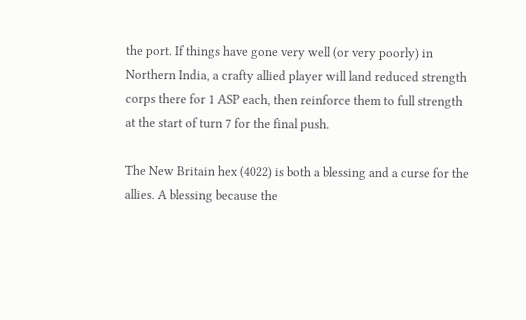the port. If things have gone very well (or very poorly) in Northern India, a crafty allied player will land reduced strength corps there for 1 ASP each, then reinforce them to full strength at the start of turn 7 for the final push.

The New Britain hex (4022) is both a blessing and a curse for the allies. A blessing because the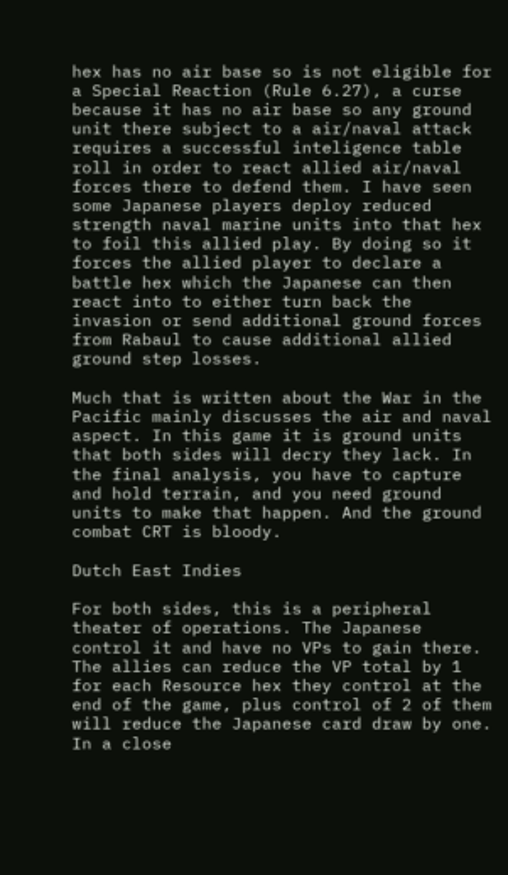hex has no air base so is not eligible for a Special Reaction (Rule 6.27), a curse because it has no air base so any ground unit there subject to a air/naval attack requires a successful inteligence table roll in order to react allied air/naval forces there to defend them. I have seen some Japanese players deploy reduced strength naval marine units into that hex to foil this allied play. By doing so it forces the allied player to declare a battle hex which the Japanese can then react into to either turn back the invasion or send additional ground forces from Rabaul to cause additional allied ground step losses.

Much that is written about the War in the Pacific mainly discusses the air and naval aspect. In this game it is ground units that both sides will decry they lack. In the final analysis, you have to capture and hold terrain, and you need ground units to make that happen. And the ground combat CRT is bloody.

Dutch East Indies

For both sides, this is a peripheral theater of operations. The Japanese control it and have no VPs to gain there. The allies can reduce the VP total by 1 for each Resource hex they control at the end of the game, plus control of 2 of them will reduce the Japanese card draw by one. In a close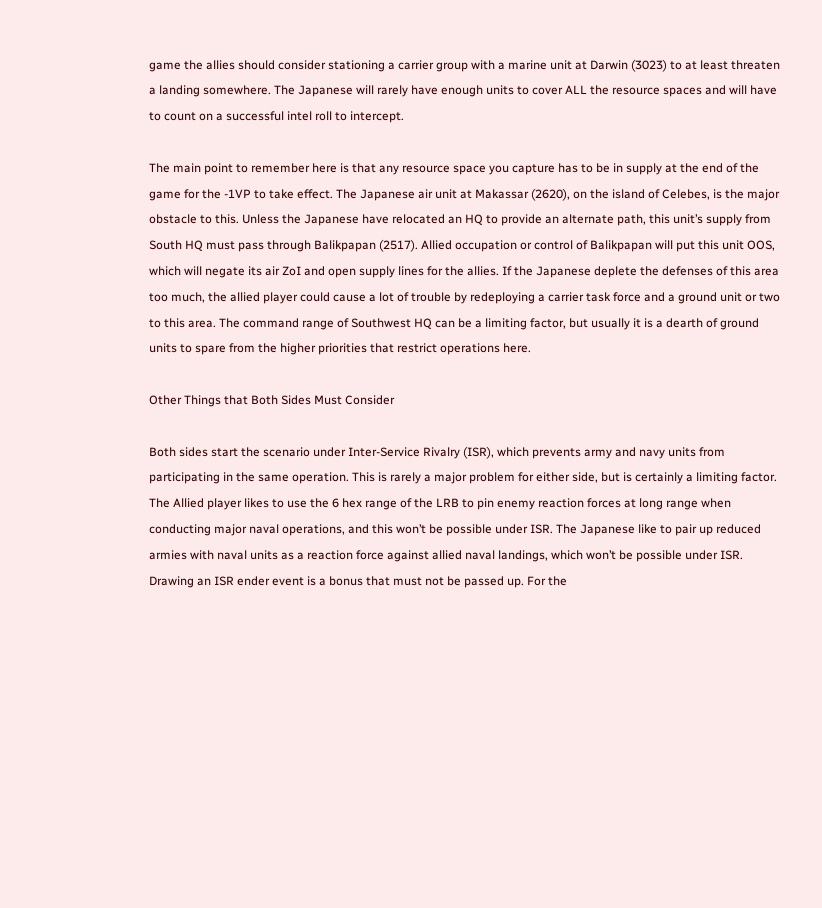game the allies should consider stationing a carrier group with a marine unit at Darwin (3023) to at least threaten a landing somewhere. The Japanese will rarely have enough units to cover ALL the resource spaces and will have to count on a successful intel roll to intercept.

The main point to remember here is that any resource space you capture has to be in supply at the end of the game for the -1VP to take effect. The Japanese air unit at Makassar (2620), on the island of Celebes, is the major obstacle to this. Unless the Japanese have relocated an HQ to provide an alternate path, this unit’s supply from South HQ must pass through Balikpapan (2517). Allied occupation or control of Balikpapan will put this unit OOS, which will negate its air ZoI and open supply lines for the allies. If the Japanese deplete the defenses of this area too much, the allied player could cause a lot of trouble by redeploying a carrier task force and a ground unit or two to this area. The command range of Southwest HQ can be a limiting factor, but usually it is a dearth of ground units to spare from the higher priorities that restrict operations here.

Other Things that Both Sides Must Consider

Both sides start the scenario under Inter-Service Rivalry (ISR), which prevents army and navy units from participating in the same operation. This is rarely a major problem for either side, but is certainly a limiting factor. The Allied player likes to use the 6 hex range of the LRB to pin enemy reaction forces at long range when conducting major naval operations, and this won’t be possible under ISR. The Japanese like to pair up reduced armies with naval units as a reaction force against allied naval landings, which won’t be possible under ISR. Drawing an ISR ender event is a bonus that must not be passed up. For the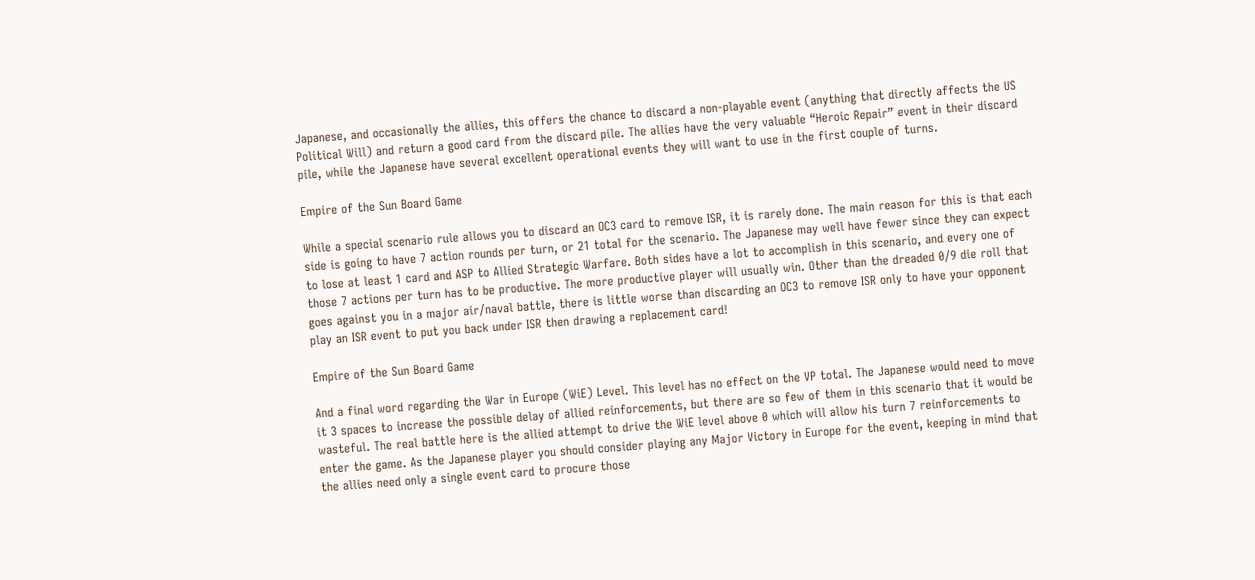Japanese, and occasionally the allies, this offers the chance to discard a non-playable event (anything that directly affects the US Political Will) and return a good card from the discard pile. The allies have the very valuable “Heroic Repair” event in their discard pile, while the Japanese have several excellent operational events they will want to use in the first couple of turns.

Empire of the Sun Board Game

While a special scenario rule allows you to discard an OC3 card to remove ISR, it is rarely done. The main reason for this is that each side is going to have 7 action rounds per turn, or 21 total for the scenario. The Japanese may well have fewer since they can expect to lose at least 1 card and ASP to Allied Strategic Warfare. Both sides have a lot to accomplish in this scenario, and every one of those 7 actions per turn has to be productive. The more productive player will usually win. Other than the dreaded 0/9 die roll that goes against you in a major air/naval battle, there is little worse than discarding an OC3 to remove ISR only to have your opponent play an ISR event to put you back under ISR then drawing a replacement card!

Empire of the Sun Board Game

And a final word regarding the War in Europe (WiE) Level. This level has no effect on the VP total. The Japanese would need to move it 3 spaces to increase the possible delay of allied reinforcements, but there are so few of them in this scenario that it would be wasteful. The real battle here is the allied attempt to drive the WiE level above 0 which will allow his turn 7 reinforcements to enter the game. As the Japanese player you should consider playing any Major Victory in Europe for the event, keeping in mind that the allies need only a single event card to procure those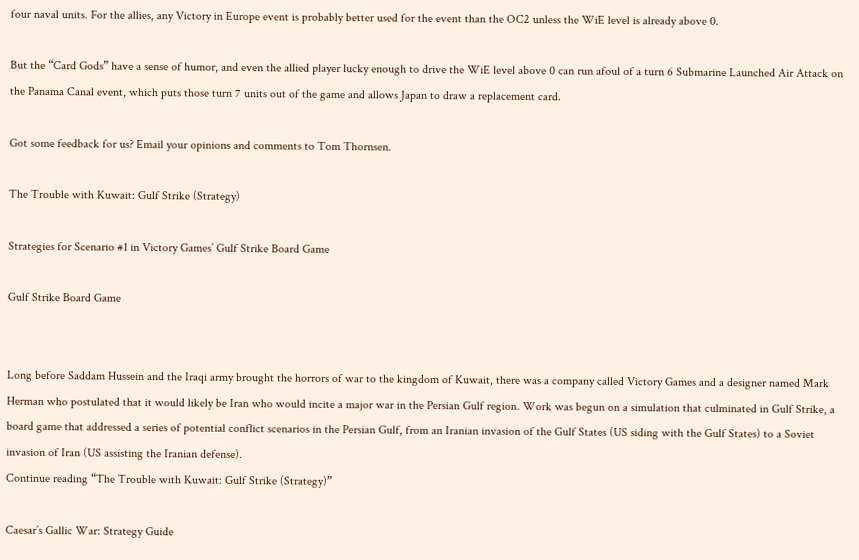four naval units. For the allies, any Victory in Europe event is probably better used for the event than the OC2 unless the WiE level is already above 0.

But the “Card Gods” have a sense of humor, and even the allied player lucky enough to drive the WiE level above 0 can run afoul of a turn 6 Submarine Launched Air Attack on the Panama Canal event, which puts those turn 7 units out of the game and allows Japan to draw a replacement card.

Got some feedback for us? Email your opinions and comments to Tom Thornsen.

The Trouble with Kuwait: Gulf Strike (Strategy)

Strategies for Scenario #1 in Victory Games’ Gulf Strike Board Game

Gulf Strike Board Game


Long before Saddam Hussein and the Iraqi army brought the horrors of war to the kingdom of Kuwait, there was a company called Victory Games and a designer named Mark Herman who postulated that it would likely be Iran who would incite a major war in the Persian Gulf region. Work was begun on a simulation that culminated in Gulf Strike, a board game that addressed a series of potential conflict scenarios in the Persian Gulf, from an Iranian invasion of the Gulf States (US siding with the Gulf States) to a Soviet invasion of Iran (US assisting the Iranian defense).
Continue reading “The Trouble with Kuwait: Gulf Strike (Strategy)”

Caesar’s Gallic War: Strategy Guide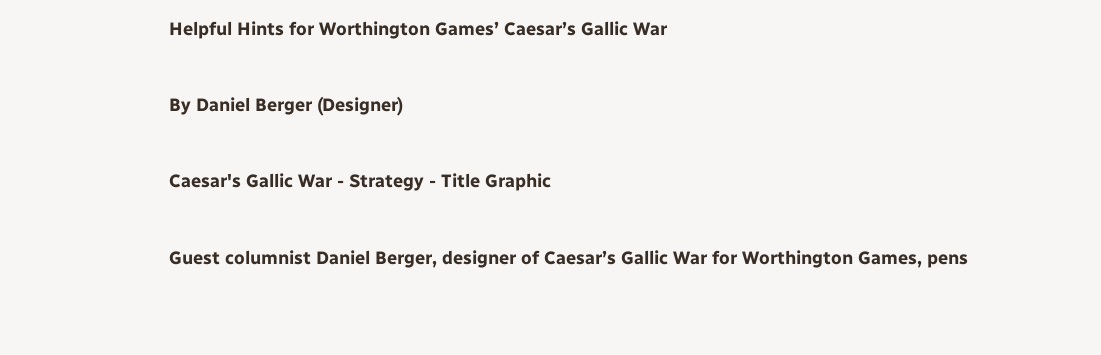Helpful Hints for Worthington Games’ Caesar’s Gallic War

By Daniel Berger (Designer)

Caesar's Gallic War - Strategy - Title Graphic

Guest columnist Daniel Berger, designer of Caesar’s Gallic War for Worthington Games, pens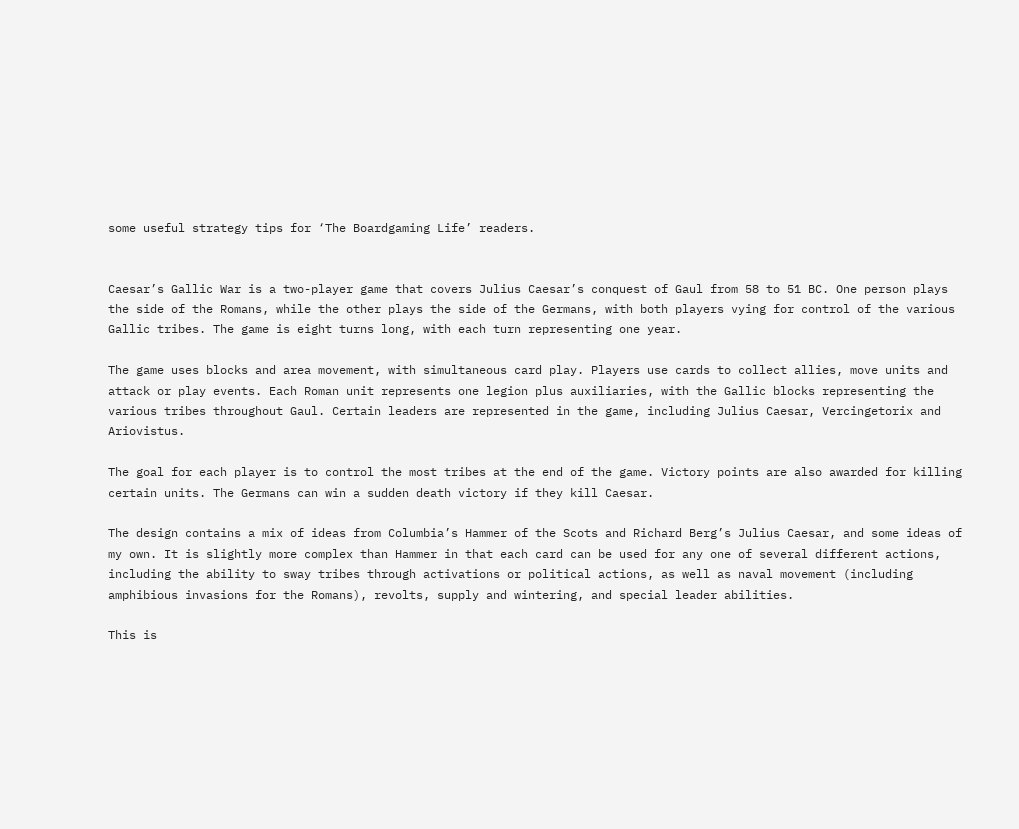some useful strategy tips for ‘The Boardgaming Life’ readers.


Caesar’s Gallic War is a two-player game that covers Julius Caesar’s conquest of Gaul from 58 to 51 BC. One person plays the side of the Romans, while the other plays the side of the Germans, with both players vying for control of the various Gallic tribes. The game is eight turns long, with each turn representing one year.

The game uses blocks and area movement, with simultaneous card play. Players use cards to collect allies, move units and attack or play events. Each Roman unit represents one legion plus auxiliaries, with the Gallic blocks representing the various tribes throughout Gaul. Certain leaders are represented in the game, including Julius Caesar, Vercingetorix and Ariovistus.

The goal for each player is to control the most tribes at the end of the game. Victory points are also awarded for killing certain units. The Germans can win a sudden death victory if they kill Caesar.

The design contains a mix of ideas from Columbia’s Hammer of the Scots and Richard Berg’s Julius Caesar, and some ideas of my own. It is slightly more complex than Hammer in that each card can be used for any one of several different actions, including the ability to sway tribes through activations or political actions, as well as naval movement (including amphibious invasions for the Romans), revolts, supply and wintering, and special leader abilities.

This is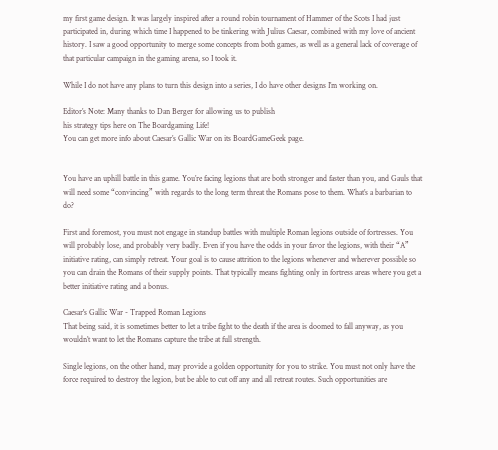my first game design. It was largely inspired after a round robin tournament of Hammer of the Scots I had just participated in, during which time I happened to be tinkering with Julius Caesar, combined with my love of ancient history. I saw a good opportunity to merge some concepts from both games, as well as a general lack of coverage of that particular campaign in the gaming arena, so I took it.

While I do not have any plans to turn this design into a series, I do have other designs I’m working on.

Editor’s Note: Many thanks to Dan Berger for allowing us to publish
his strategy tips here on The Boardgaming Life!
You can get more info about Caesar’s Gallic War on its BoardGameGeek page.


You have an uphill battle in this game. You’re facing legions that are both stronger and faster than you, and Gauls that will need some “convincing” with regards to the long term threat the Romans pose to them. What’s a barbarian to do?

First and foremost, you must not engage in standup battles with multiple Roman legions outside of fortresses. You will probably lose, and probably very badly. Even if you have the odds in your favor the legions, with their “A” initiative rating, can simply retreat. Your goal is to cause attrition to the legions whenever and wherever possible so you can drain the Romans of their supply points. That typically means fighting only in fortress areas where you get a better initiative rating and a bonus.

Caesar's Gallic War - Trapped Roman Legions
That being said, it is sometimes better to let a tribe fight to the death if the area is doomed to fall anyway, as you wouldn’t want to let the Romans capture the tribe at full strength.

Single legions, on the other hand, may provide a golden opportunity for you to strike. You must not only have the force required to destroy the legion, but be able to cut off any and all retreat routes. Such opportunities are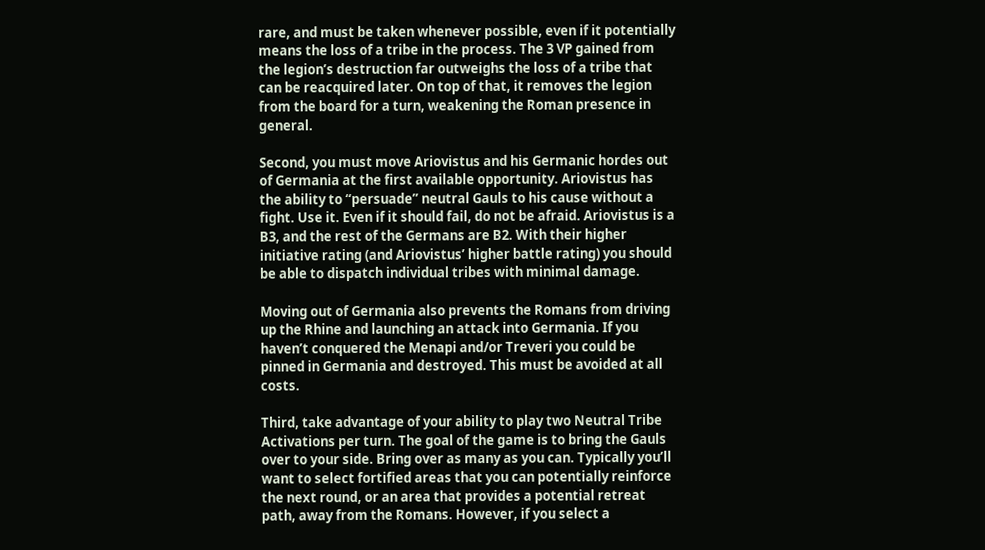rare, and must be taken whenever possible, even if it potentially means the loss of a tribe in the process. The 3 VP gained from the legion’s destruction far outweighs the loss of a tribe that can be reacquired later. On top of that, it removes the legion from the board for a turn, weakening the Roman presence in general.

Second, you must move Ariovistus and his Germanic hordes out of Germania at the first available opportunity. Ariovistus has the ability to “persuade” neutral Gauls to his cause without a fight. Use it. Even if it should fail, do not be afraid. Ariovistus is a B3, and the rest of the Germans are B2. With their higher initiative rating (and Ariovistus’ higher battle rating) you should be able to dispatch individual tribes with minimal damage.

Moving out of Germania also prevents the Romans from driving up the Rhine and launching an attack into Germania. If you haven’t conquered the Menapi and/or Treveri you could be pinned in Germania and destroyed. This must be avoided at all costs.

Third, take advantage of your ability to play two Neutral Tribe Activations per turn. The goal of the game is to bring the Gauls over to your side. Bring over as many as you can. Typically you’ll want to select fortified areas that you can potentially reinforce the next round, or an area that provides a potential retreat path, away from the Romans. However, if you select a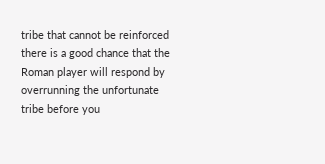tribe that cannot be reinforced there is a good chance that the Roman player will respond by overrunning the unfortunate tribe before you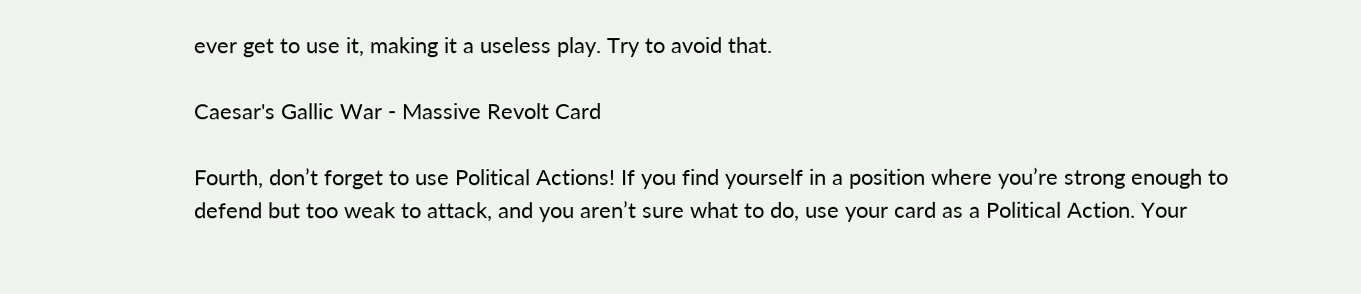ever get to use it, making it a useless play. Try to avoid that.

Caesar's Gallic War - Massive Revolt Card

Fourth, don’t forget to use Political Actions! If you find yourself in a position where you’re strong enough to defend but too weak to attack, and you aren’t sure what to do, use your card as a Political Action. Your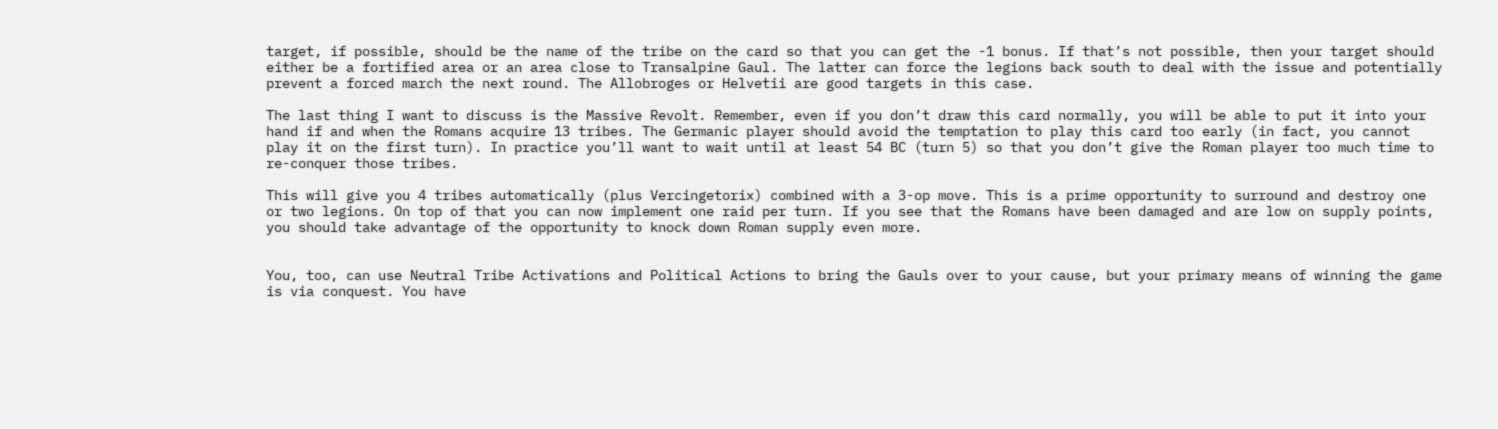target, if possible, should be the name of the tribe on the card so that you can get the -1 bonus. If that’s not possible, then your target should either be a fortified area or an area close to Transalpine Gaul. The latter can force the legions back south to deal with the issue and potentially prevent a forced march the next round. The Allobroges or Helvetii are good targets in this case.

The last thing I want to discuss is the Massive Revolt. Remember, even if you don’t draw this card normally, you will be able to put it into your hand if and when the Romans acquire 13 tribes. The Germanic player should avoid the temptation to play this card too early (in fact, you cannot play it on the first turn). In practice you’ll want to wait until at least 54 BC (turn 5) so that you don’t give the Roman player too much time to re-conquer those tribes.

This will give you 4 tribes automatically (plus Vercingetorix) combined with a 3-op move. This is a prime opportunity to surround and destroy one or two legions. On top of that you can now implement one raid per turn. If you see that the Romans have been damaged and are low on supply points, you should take advantage of the opportunity to knock down Roman supply even more.


You, too, can use Neutral Tribe Activations and Political Actions to bring the Gauls over to your cause, but your primary means of winning the game is via conquest. You have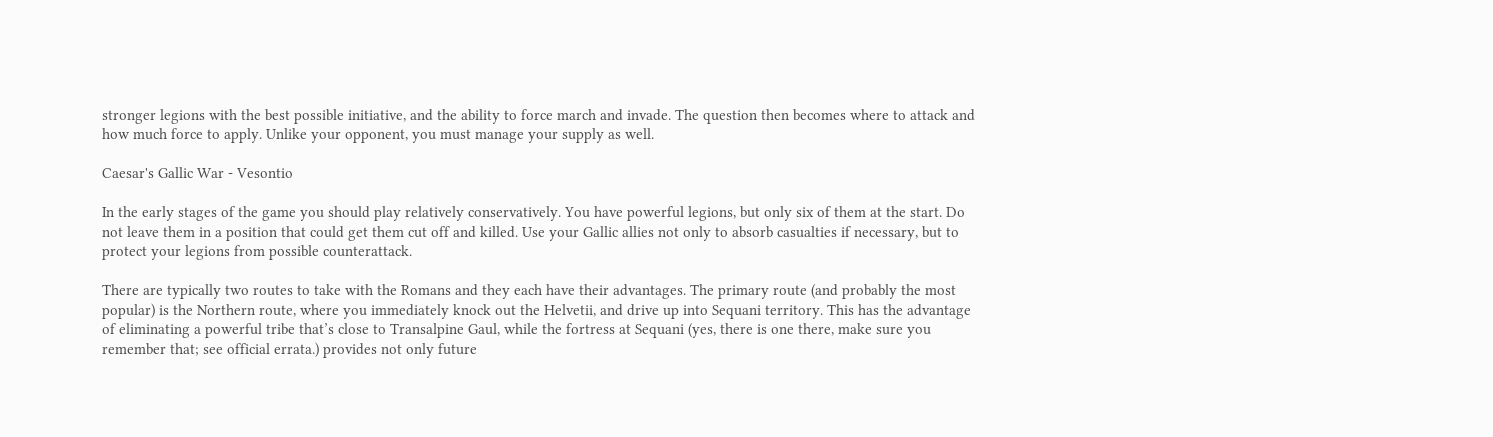stronger legions with the best possible initiative, and the ability to force march and invade. The question then becomes where to attack and how much force to apply. Unlike your opponent, you must manage your supply as well.

Caesar's Gallic War - Vesontio

In the early stages of the game you should play relatively conservatively. You have powerful legions, but only six of them at the start. Do not leave them in a position that could get them cut off and killed. Use your Gallic allies not only to absorb casualties if necessary, but to protect your legions from possible counterattack.

There are typically two routes to take with the Romans and they each have their advantages. The primary route (and probably the most popular) is the Northern route, where you immediately knock out the Helvetii, and drive up into Sequani territory. This has the advantage of eliminating a powerful tribe that’s close to Transalpine Gaul, while the fortress at Sequani (yes, there is one there, make sure you remember that; see official errata.) provides not only future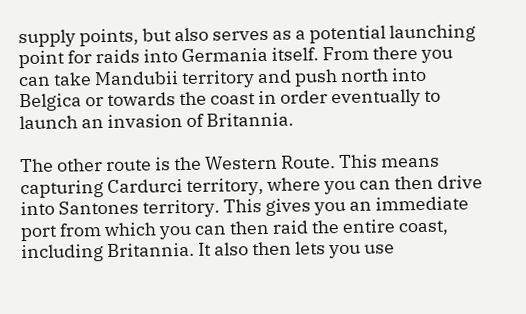supply points, but also serves as a potential launching point for raids into Germania itself. From there you can take Mandubii territory and push north into Belgica or towards the coast in order eventually to launch an invasion of Britannia.

The other route is the Western Route. This means capturing Cardurci territory, where you can then drive into Santones territory. This gives you an immediate port from which you can then raid the entire coast, including Britannia. It also then lets you use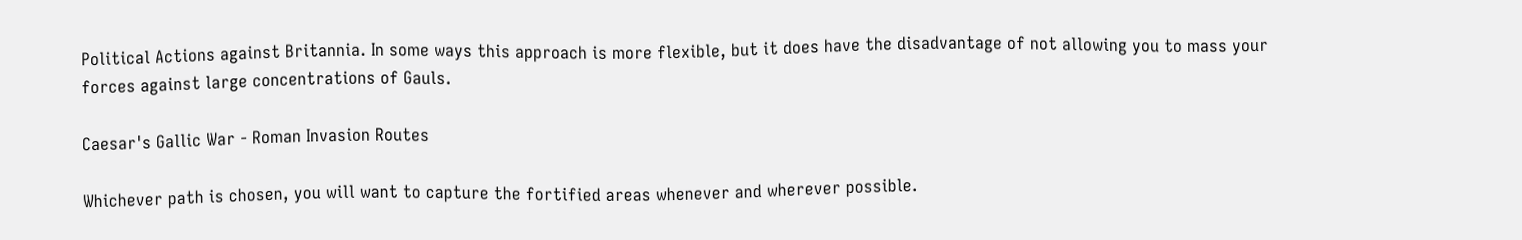Political Actions against Britannia. In some ways this approach is more flexible, but it does have the disadvantage of not allowing you to mass your forces against large concentrations of Gauls.

Caesar's Gallic War - Roman Invasion Routes

Whichever path is chosen, you will want to capture the fortified areas whenever and wherever possible.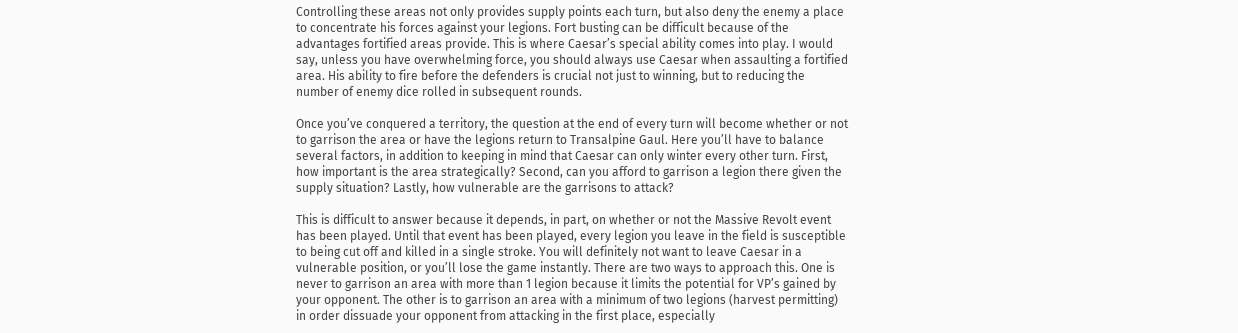Controlling these areas not only provides supply points each turn, but also deny the enemy a place to concentrate his forces against your legions. Fort busting can be difficult because of the advantages fortified areas provide. This is where Caesar’s special ability comes into play. I would say, unless you have overwhelming force, you should always use Caesar when assaulting a fortified area. His ability to fire before the defenders is crucial not just to winning, but to reducing the number of enemy dice rolled in subsequent rounds.

Once you’ve conquered a territory, the question at the end of every turn will become whether or not to garrison the area or have the legions return to Transalpine Gaul. Here you’ll have to balance several factors, in addition to keeping in mind that Caesar can only winter every other turn. First, how important is the area strategically? Second, can you afford to garrison a legion there given the supply situation? Lastly, how vulnerable are the garrisons to attack?

This is difficult to answer because it depends, in part, on whether or not the Massive Revolt event has been played. Until that event has been played, every legion you leave in the field is susceptible to being cut off and killed in a single stroke. You will definitely not want to leave Caesar in a vulnerable position, or you’ll lose the game instantly. There are two ways to approach this. One is never to garrison an area with more than 1 legion because it limits the potential for VP’s gained by your opponent. The other is to garrison an area with a minimum of two legions (harvest permitting) in order dissuade your opponent from attacking in the first place, especially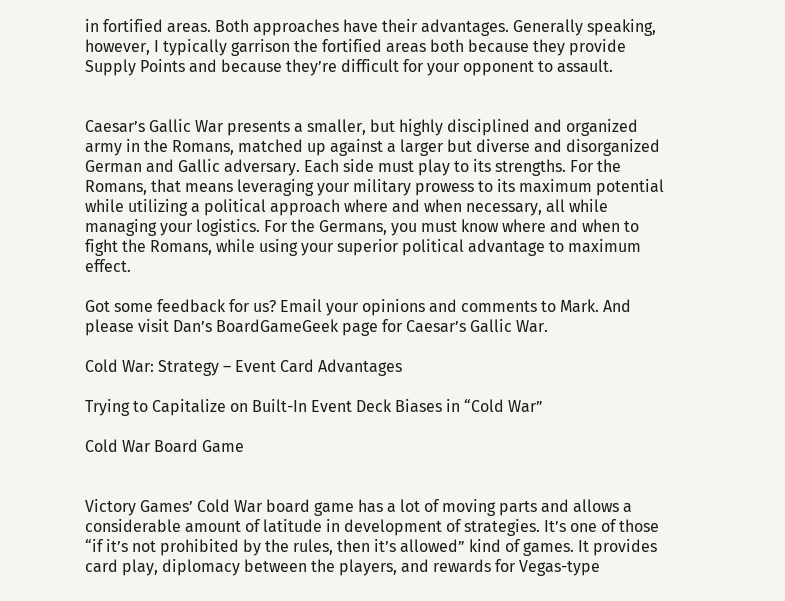in fortified areas. Both approaches have their advantages. Generally speaking, however, I typically garrison the fortified areas both because they provide Supply Points and because they’re difficult for your opponent to assault.


Caesar’s Gallic War presents a smaller, but highly disciplined and organized army in the Romans, matched up against a larger but diverse and disorganized German and Gallic adversary. Each side must play to its strengths. For the Romans, that means leveraging your military prowess to its maximum potential while utilizing a political approach where and when necessary, all while managing your logistics. For the Germans, you must know where and when to fight the Romans, while using your superior political advantage to maximum effect.

Got some feedback for us? Email your opinions and comments to Mark. And please visit Dan’s BoardGameGeek page for Caesar’s Gallic War.

Cold War: Strategy – Event Card Advantages

Trying to Capitalize on Built-In Event Deck Biases in “Cold War”

Cold War Board Game


Victory Games’ Cold War board game has a lot of moving parts and allows a considerable amount of latitude in development of strategies. It’s one of those “if it’s not prohibited by the rules, then it’s allowed” kind of games. It provides card play, diplomacy between the players, and rewards for Vegas-type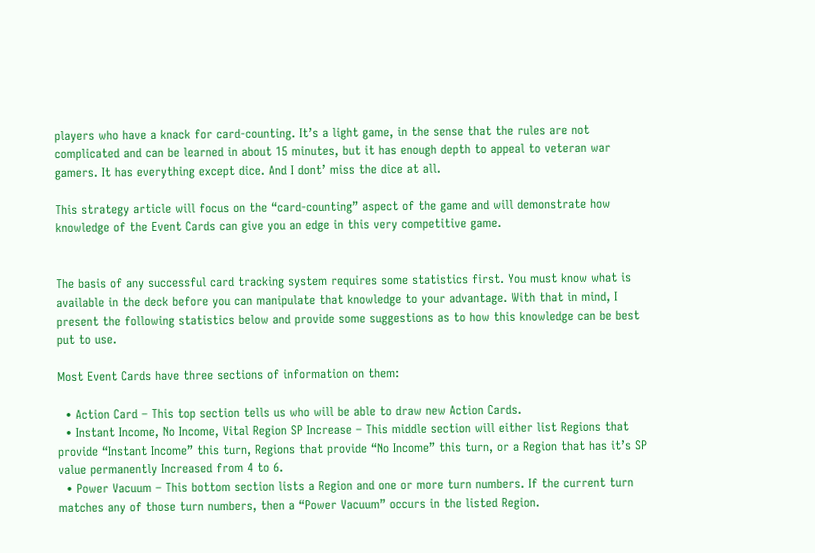players who have a knack for card-counting. It’s a light game, in the sense that the rules are not complicated and can be learned in about 15 minutes, but it has enough depth to appeal to veteran war gamers. It has everything except dice. And I dont’ miss the dice at all.

This strategy article will focus on the “card-counting” aspect of the game and will demonstrate how knowledge of the Event Cards can give you an edge in this very competitive game.


The basis of any successful card tracking system requires some statistics first. You must know what is available in the deck before you can manipulate that knowledge to your advantage. With that in mind, I present the following statistics below and provide some suggestions as to how this knowledge can be best put to use.

Most Event Cards have three sections of information on them:

  • Action Card – This top section tells us who will be able to draw new Action Cards.
  • Instant Income, No Income, Vital Region SP Increase – This middle section will either list Regions that provide “Instant Income” this turn, Regions that provide “No Income” this turn, or a Region that has it’s SP value permanently Increased from 4 to 6.
  • Power Vacuum – This bottom section lists a Region and one or more turn numbers. If the current turn matches any of those turn numbers, then a “Power Vacuum” occurs in the listed Region.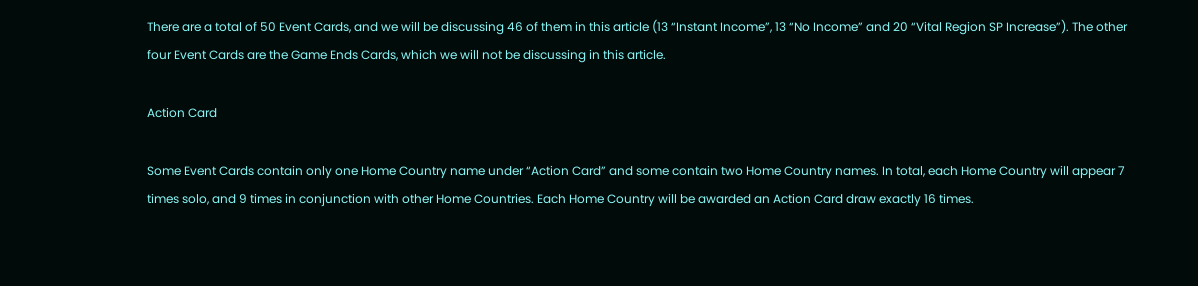There are a total of 50 Event Cards, and we will be discussing 46 of them in this article (13 “Instant Income”, 13 “No Income” and 20 “Vital Region SP Increase”). The other four Event Cards are the Game Ends Cards, which we will not be discussing in this article.

Action Card

Some Event Cards contain only one Home Country name under “Action Card” and some contain two Home Country names. In total, each Home Country will appear 7 times solo, and 9 times in conjunction with other Home Countries. Each Home Country will be awarded an Action Card draw exactly 16 times.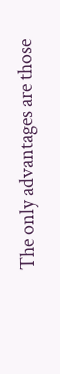The only advantages are those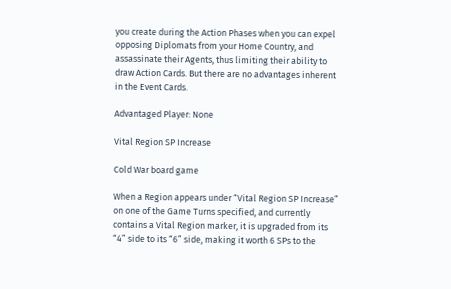you create during the Action Phases when you can expel opposing Diplomats from your Home Country, and assassinate their Agents, thus limiting their ability to draw Action Cards. But there are no advantages inherent in the Event Cards.

Advantaged Player: None

Vital Region SP Increase

Cold War board game

When a Region appears under “Vital Region SP Increase” on one of the Game Turns specified, and currently contains a Vital Region marker, it is upgraded from its “4” side to its “6” side, making it worth 6 SPs to the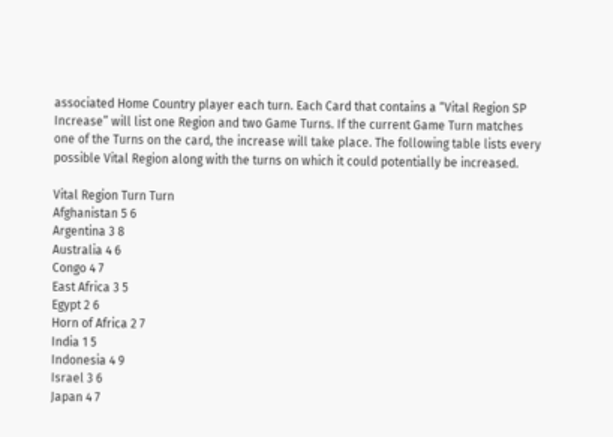associated Home Country player each turn. Each Card that contains a “Vital Region SP Increase” will list one Region and two Game Turns. If the current Game Turn matches one of the Turns on the card, the increase will take place. The following table lists every possible Vital Region along with the turns on which it could potentially be increased.

Vital Region Turn Turn
Afghanistan 5 6
Argentina 3 8
Australia 4 6
Congo 4 7
East Africa 3 5
Egypt 2 6
Horn of Africa 2 7
India 1 5
Indonesia 4 9
Israel 3 6
Japan 4 7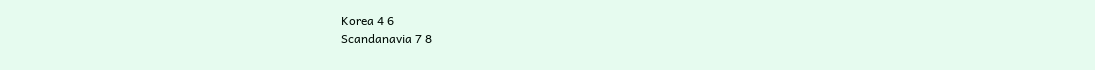Korea 4 6
Scandanavia 7 8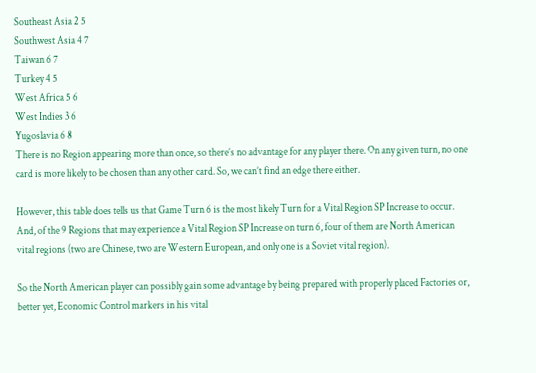Southeast Asia 2 5
Southwest Asia 4 7
Taiwan 6 7
Turkey 4 5
West Africa 5 6
West Indies 3 6
Yugoslavia 6 8
There is no Region appearing more than once, so there’s no advantage for any player there. On any given turn, no one card is more likely to be chosen than any other card. So, we can’t find an edge there either.

However, this table does tells us that Game Turn 6 is the most likely Turn for a Vital Region SP Increase to occur. And, of the 9 Regions that may experience a Vital Region SP Increase on turn 6, four of them are North American vital regions (two are Chinese, two are Western European, and only one is a Soviet vital region).

So the North American player can possibly gain some advantage by being prepared with properly placed Factories or, better yet, Economic Control markers in his vital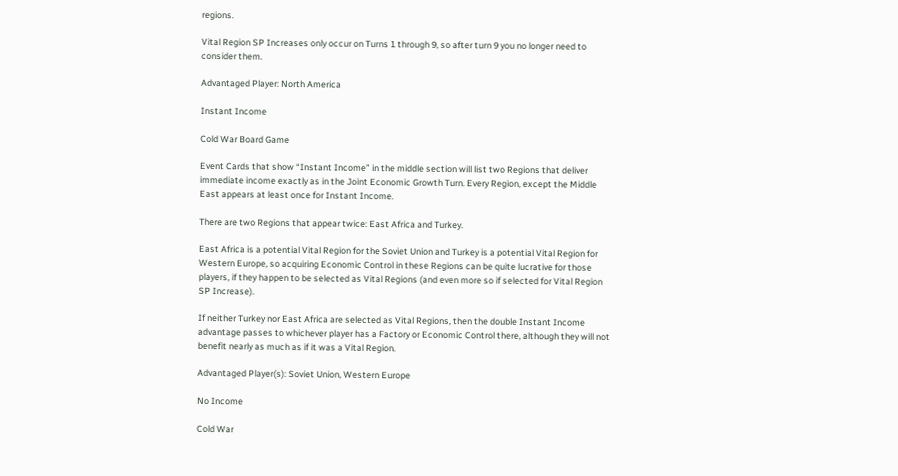regions.

Vital Region SP Increases only occur on Turns 1 through 9, so after turn 9 you no longer need to consider them.

Advantaged Player: North America

Instant Income

Cold War Board Game

Event Cards that show “Instant Income” in the middle section will list two Regions that deliver immediate income exactly as in the Joint Economic Growth Turn. Every Region, except the Middle East appears at least once for Instant Income.

There are two Regions that appear twice: East Africa and Turkey.

East Africa is a potential Vital Region for the Soviet Union and Turkey is a potential Vital Region for Western Europe, so acquiring Economic Control in these Regions can be quite lucrative for those players, if they happen to be selected as Vital Regions (and even more so if selected for Vital Region SP Increase).

If neither Turkey nor East Africa are selected as Vital Regions, then the double Instant Income advantage passes to whichever player has a Factory or Economic Control there, although they will not benefit nearly as much as if it was a Vital Region.

Advantaged Player(s): Soviet Union, Western Europe

No Income

Cold War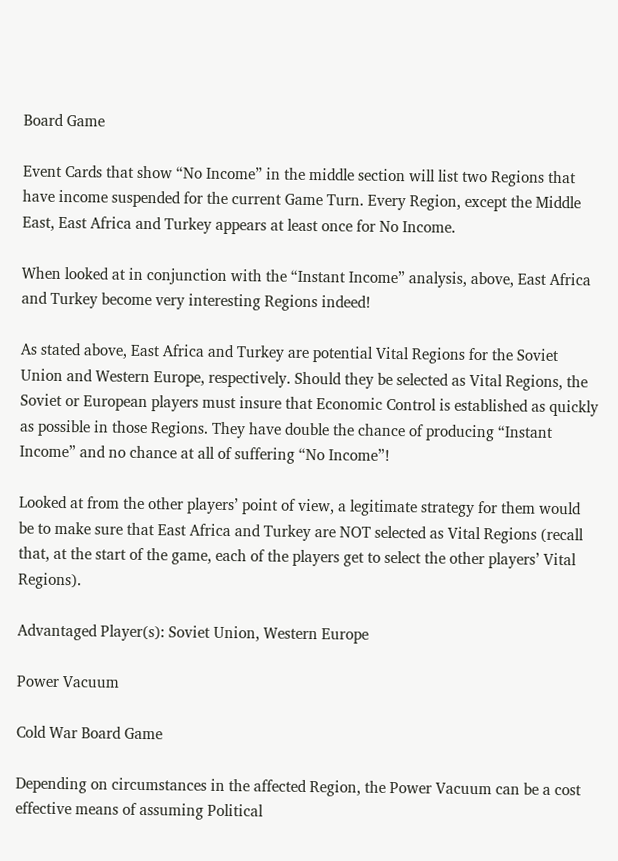Board Game

Event Cards that show “No Income” in the middle section will list two Regions that have income suspended for the current Game Turn. Every Region, except the Middle East, East Africa and Turkey appears at least once for No Income.

When looked at in conjunction with the “Instant Income” analysis, above, East Africa and Turkey become very interesting Regions indeed!

As stated above, East Africa and Turkey are potential Vital Regions for the Soviet Union and Western Europe, respectively. Should they be selected as Vital Regions, the Soviet or European players must insure that Economic Control is established as quickly as possible in those Regions. They have double the chance of producing “Instant Income” and no chance at all of suffering “No Income”!

Looked at from the other players’ point of view, a legitimate strategy for them would be to make sure that East Africa and Turkey are NOT selected as Vital Regions (recall that, at the start of the game, each of the players get to select the other players’ Vital Regions).

Advantaged Player(s): Soviet Union, Western Europe

Power Vacuum

Cold War Board Game

Depending on circumstances in the affected Region, the Power Vacuum can be a cost effective means of assuming Political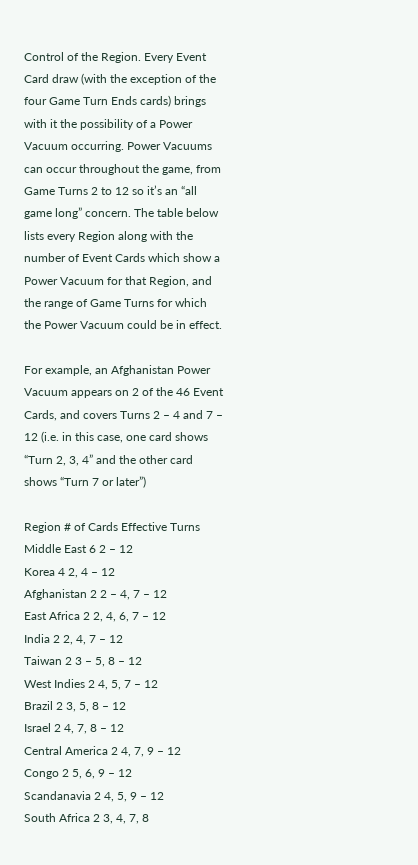Control of the Region. Every Event Card draw (with the exception of the four Game Turn Ends cards) brings with it the possibility of a Power Vacuum occurring. Power Vacuums can occur throughout the game, from Game Turns 2 to 12 so it’s an “all game long” concern. The table below lists every Region along with the number of Event Cards which show a Power Vacuum for that Region, and the range of Game Turns for which the Power Vacuum could be in effect.

For example, an Afghanistan Power Vacuum appears on 2 of the 46 Event Cards, and covers Turns 2 – 4 and 7 – 12 (i.e. in this case, one card shows “Turn 2, 3, 4” and the other card shows “Turn 7 or later”)

Region # of Cards Effective Turns
Middle East 6 2 – 12
Korea 4 2, 4 – 12
Afghanistan 2 2 – 4, 7 – 12
East Africa 2 2, 4, 6, 7 – 12
India 2 2, 4, 7 – 12
Taiwan 2 3 – 5, 8 – 12
West Indies 2 4, 5, 7 – 12
Brazil 2 3, 5, 8 – 12
Israel 2 4, 7, 8 – 12
Central America 2 4, 7, 9 – 12
Congo 2 5, 6, 9 – 12
Scandanavia 2 4, 5, 9 – 12
South Africa 2 3, 4, 7, 8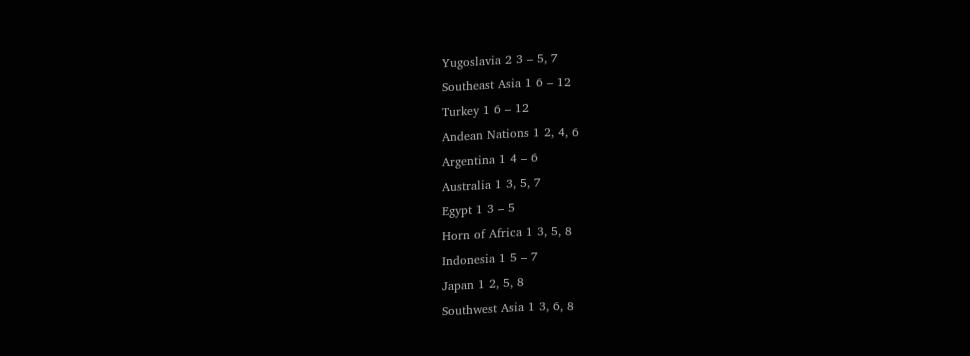Yugoslavia 2 3 – 5, 7
Southeast Asia 1 6 – 12
Turkey 1 6 – 12
Andean Nations 1 2, 4, 6
Argentina 1 4 – 6
Australia 1 3, 5, 7
Egypt 1 3 – 5
Horn of Africa 1 3, 5, 8
Indonesia 1 5 – 7
Japan 1 2, 5, 8
Southwest Asia 1 3, 6, 8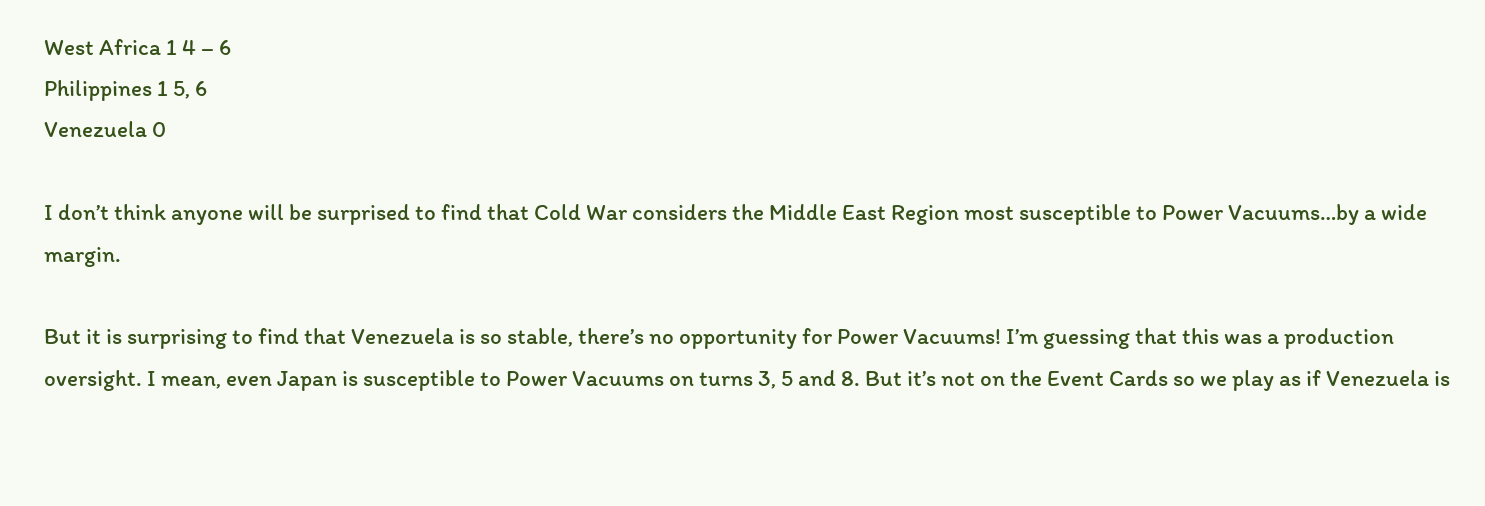West Africa 1 4 – 6
Philippines 1 5, 6
Venezuela 0

I don’t think anyone will be surprised to find that Cold War considers the Middle East Region most susceptible to Power Vacuums…by a wide margin.

But it is surprising to find that Venezuela is so stable, there’s no opportunity for Power Vacuums! I’m guessing that this was a production oversight. I mean, even Japan is susceptible to Power Vacuums on turns 3, 5 and 8. But it’s not on the Event Cards so we play as if Venezuela is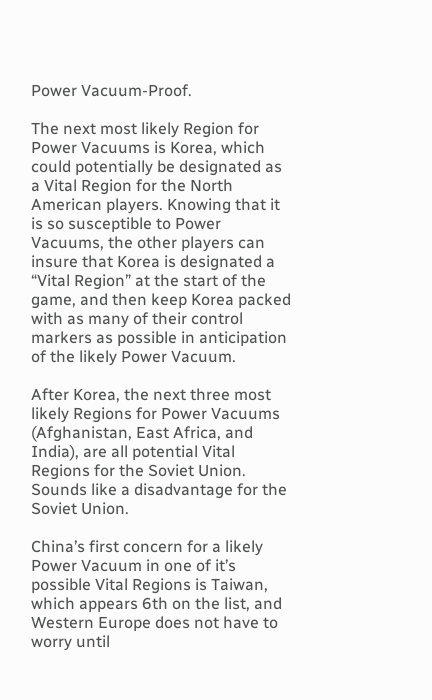Power Vacuum-Proof.

The next most likely Region for Power Vacuums is Korea, which could potentially be designated as a Vital Region for the North American players. Knowing that it is so susceptible to Power Vacuums, the other players can insure that Korea is designated a “Vital Region” at the start of the game, and then keep Korea packed with as many of their control markers as possible in anticipation of the likely Power Vacuum.

After Korea, the next three most likely Regions for Power Vacuums (Afghanistan, East Africa, and India), are all potential Vital Regions for the Soviet Union. Sounds like a disadvantage for the Soviet Union.

China’s first concern for a likely Power Vacuum in one of it’s possible Vital Regions is Taiwan, which appears 6th on the list, and Western Europe does not have to worry until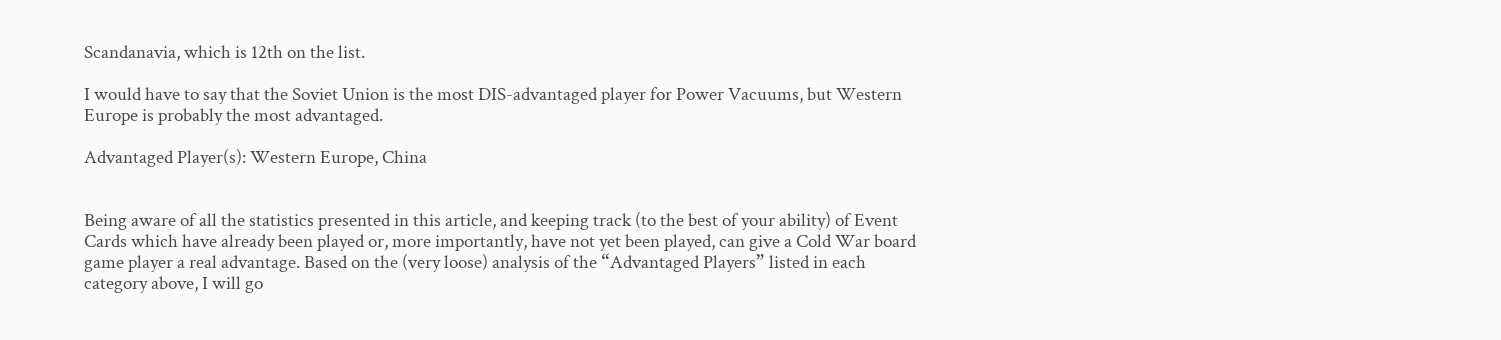Scandanavia, which is 12th on the list.

I would have to say that the Soviet Union is the most DIS-advantaged player for Power Vacuums, but Western Europe is probably the most advantaged.

Advantaged Player(s): Western Europe, China


Being aware of all the statistics presented in this article, and keeping track (to the best of your ability) of Event Cards which have already been played or, more importantly, have not yet been played, can give a Cold War board game player a real advantage. Based on the (very loose) analysis of the “Advantaged Players” listed in each category above, I will go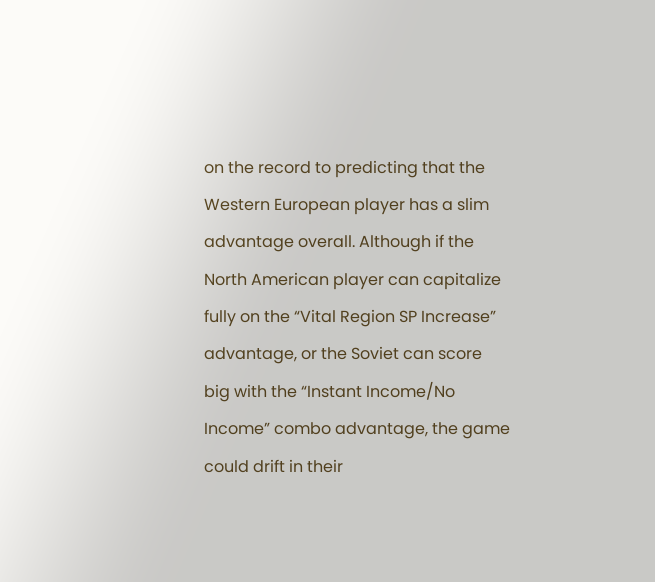on the record to predicting that the Western European player has a slim advantage overall. Although if the North American player can capitalize fully on the “Vital Region SP Increase” advantage, or the Soviet can score big with the “Instant Income/No Income” combo advantage, the game could drift in their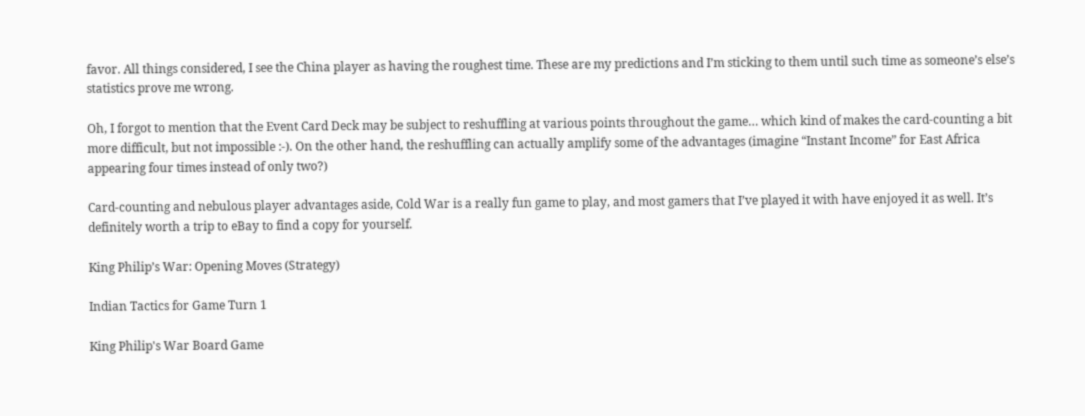favor. All things considered, I see the China player as having the roughest time. These are my predictions and I’m sticking to them until such time as someone’s else’s statistics prove me wrong.

Oh, I forgot to mention that the Event Card Deck may be subject to reshuffling at various points throughout the game… which kind of makes the card-counting a bit more difficult, but not impossible :-). On the other hand, the reshuffling can actually amplify some of the advantages (imagine “Instant Income” for East Africa appearing four times instead of only two?)

Card-counting and nebulous player advantages aside, Cold War is a really fun game to play, and most gamers that I’ve played it with have enjoyed it as well. It’s definitely worth a trip to eBay to find a copy for yourself.

King Philip’s War: Opening Moves (Strategy)

Indian Tactics for Game Turn 1

King Philip's War Board Game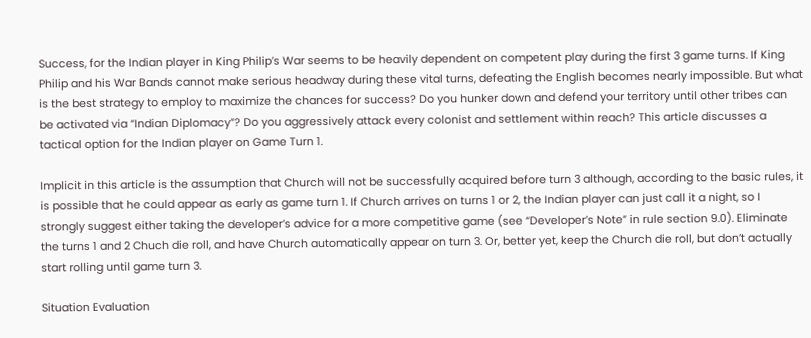Success, for the Indian player in King Philip’s War seems to be heavily dependent on competent play during the first 3 game turns. If King Philip and his War Bands cannot make serious headway during these vital turns, defeating the English becomes nearly impossible. But what is the best strategy to employ to maximize the chances for success? Do you hunker down and defend your territory until other tribes can be activated via “Indian Diplomacy”? Do you aggressively attack every colonist and settlement within reach? This article discusses a tactical option for the Indian player on Game Turn 1.

Implicit in this article is the assumption that Church will not be successfully acquired before turn 3 although, according to the basic rules, it is possible that he could appear as early as game turn 1. If Church arrives on turns 1 or 2, the Indian player can just call it a night, so I strongly suggest either taking the developer’s advice for a more competitive game (see “Developer’s Note” in rule section 9.0). Eliminate the turns 1 and 2 Chuch die roll, and have Church automatically appear on turn 3. Or, better yet, keep the Church die roll, but don’t actually start rolling until game turn 3.

Situation Evaluation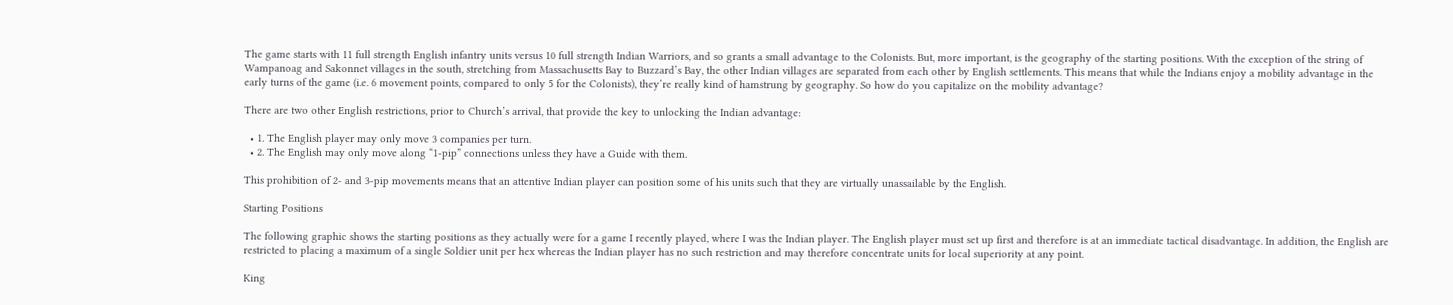The game starts with 11 full strength English infantry units versus 10 full strength Indian Warriors, and so grants a small advantage to the Colonists. But, more important, is the geography of the starting positions. With the exception of the string of Wampanoag and Sakonnet villages in the south, stretching from Massachusetts Bay to Buzzard’s Bay, the other Indian villages are separated from each other by English settlements. This means that while the Indians enjoy a mobility advantage in the early turns of the game (i.e. 6 movement points, compared to only 5 for the Colonists), they’re really kind of hamstrung by geography. So how do you capitalize on the mobility advantage?

There are two other English restrictions, prior to Church’s arrival, that provide the key to unlocking the Indian advantage:

  • 1. The English player may only move 3 companies per turn.
  • 2. The English may only move along “1-pip” connections unless they have a Guide with them.

This prohibition of 2- and 3-pip movements means that an attentive Indian player can position some of his units such that they are virtually unassailable by the English.

Starting Positions

The following graphic shows the starting positions as they actually were for a game I recently played, where I was the Indian player. The English player must set up first and therefore is at an immediate tactical disadvantage. In addition, the English are restricted to placing a maximum of a single Soldier unit per hex whereas the Indian player has no such restriction and may therefore concentrate units for local superiority at any point.

King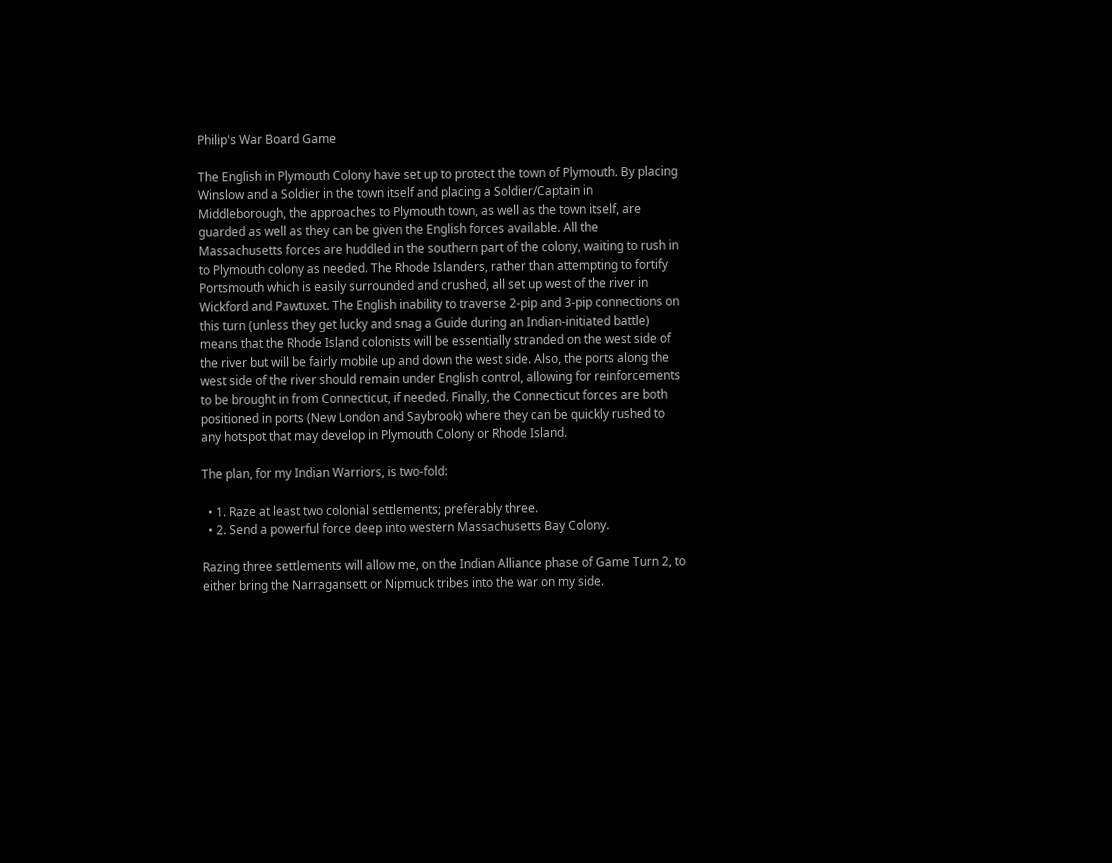Philip's War Board Game

The English in Plymouth Colony have set up to protect the town of Plymouth. By placing Winslow and a Soldier in the town itself and placing a Soldier/Captain in Middleborough, the approaches to Plymouth town, as well as the town itself, are guarded as well as they can be given the English forces available. All the Massachusetts forces are huddled in the southern part of the colony, waiting to rush in to Plymouth colony as needed. The Rhode Islanders, rather than attempting to fortify Portsmouth which is easily surrounded and crushed, all set up west of the river in Wickford and Pawtuxet. The English inability to traverse 2-pip and 3-pip connections on this turn (unless they get lucky and snag a Guide during an Indian-initiated battle) means that the Rhode Island colonists will be essentially stranded on the west side of the river but will be fairly mobile up and down the west side. Also, the ports along the west side of the river should remain under English control, allowing for reinforcements to be brought in from Connecticut, if needed. Finally, the Connecticut forces are both positioned in ports (New London and Saybrook) where they can be quickly rushed to any hotspot that may develop in Plymouth Colony or Rhode Island.

The plan, for my Indian Warriors, is two-fold:

  • 1. Raze at least two colonial settlements; preferably three.
  • 2. Send a powerful force deep into western Massachusetts Bay Colony.

Razing three settlements will allow me, on the Indian Alliance phase of Game Turn 2, to either bring the Narragansett or Nipmuck tribes into the war on my side.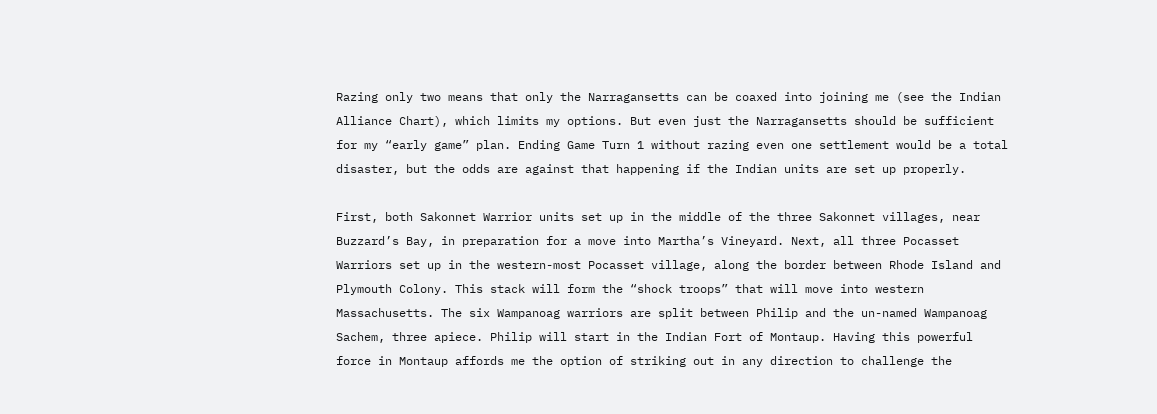Razing only two means that only the Narragansetts can be coaxed into joining me (see the Indian Alliance Chart), which limits my options. But even just the Narragansetts should be sufficient for my “early game” plan. Ending Game Turn 1 without razing even one settlement would be a total disaster, but the odds are against that happening if the Indian units are set up properly.

First, both Sakonnet Warrior units set up in the middle of the three Sakonnet villages, near Buzzard’s Bay, in preparation for a move into Martha’s Vineyard. Next, all three Pocasset Warriors set up in the western-most Pocasset village, along the border between Rhode Island and Plymouth Colony. This stack will form the “shock troops” that will move into western Massachusetts. The six Wampanoag warriors are split between Philip and the un-named Wampanoag Sachem, three apiece. Philip will start in the Indian Fort of Montaup. Having this powerful force in Montaup affords me the option of striking out in any direction to challenge the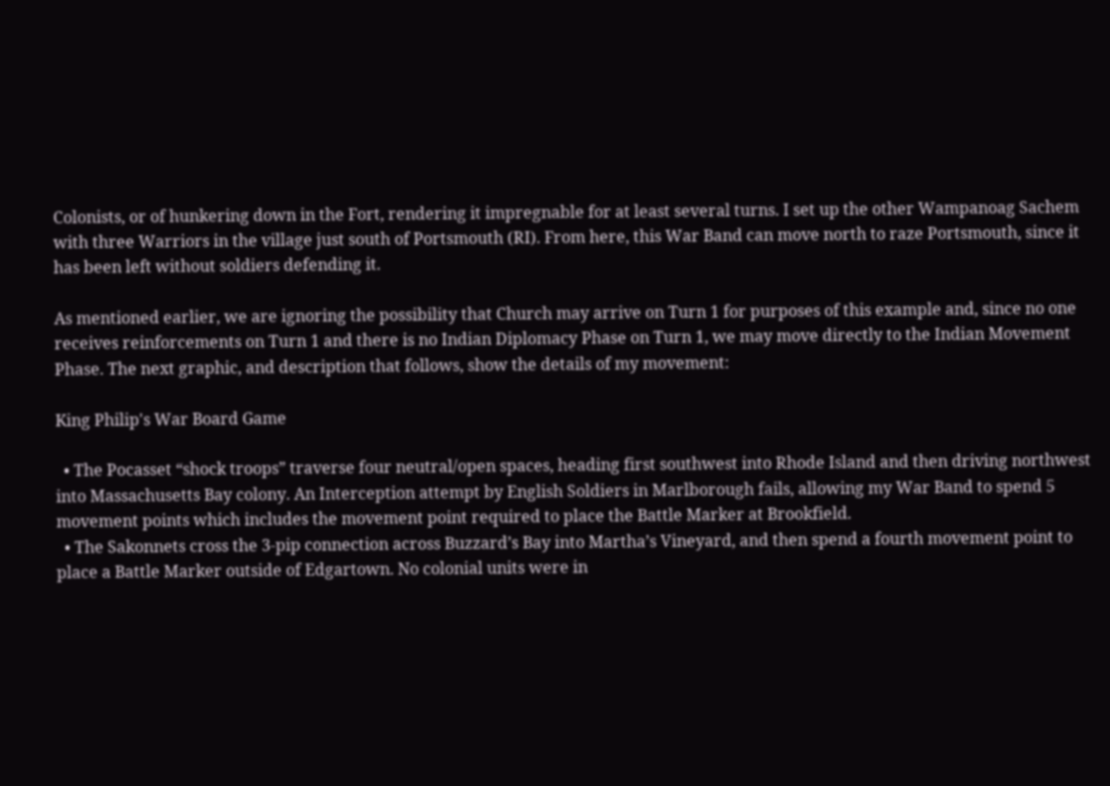Colonists, or of hunkering down in the Fort, rendering it impregnable for at least several turns. I set up the other Wampanoag Sachem with three Warriors in the village just south of Portsmouth (RI). From here, this War Band can move north to raze Portsmouth, since it has been left without soldiers defending it.

As mentioned earlier, we are ignoring the possibility that Church may arrive on Turn 1 for purposes of this example and, since no one receives reinforcements on Turn 1 and there is no Indian Diplomacy Phase on Turn 1, we may move directly to the Indian Movement Phase. The next graphic, and description that follows, show the details of my movement:

King Philip's War Board Game

  • The Pocasset “shock troops” traverse four neutral/open spaces, heading first southwest into Rhode Island and then driving northwest into Massachusetts Bay colony. An Interception attempt by English Soldiers in Marlborough fails, allowing my War Band to spend 5 movement points which includes the movement point required to place the Battle Marker at Brookfield.
  • The Sakonnets cross the 3-pip connection across Buzzard’s Bay into Martha’s Vineyard, and then spend a fourth movement point to place a Battle Marker outside of Edgartown. No colonial units were in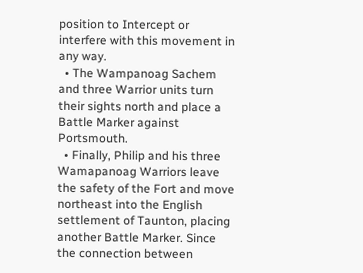position to Intercept or interfere with this movement in any way.
  • The Wampanoag Sachem and three Warrior units turn their sights north and place a Battle Marker against Portsmouth.
  • Finally, Philip and his three Wamapanoag Warriors leave the safety of the Fort and move northeast into the English settlement of Taunton, placing another Battle Marker. Since the connection between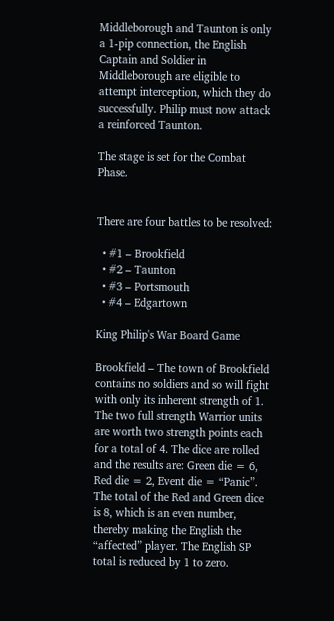Middleborough and Taunton is only a 1-pip connection, the English Captain and Soldier in Middleborough are eligible to attempt interception, which they do successfully. Philip must now attack a reinforced Taunton.

The stage is set for the Combat Phase.


There are four battles to be resolved:

  • #1 – Brookfield
  • #2 – Taunton
  • #3 – Portsmouth
  • #4 – Edgartown

King Philip's War Board Game

Brookfield – The town of Brookfield contains no soldiers and so will fight with only its inherent strength of 1. The two full strength Warrior units are worth two strength points each for a total of 4. The dice are rolled and the results are: Green die = 6, Red die = 2, Event die = “Panic”. The total of the Red and Green dice is 8, which is an even number, thereby making the English the “affected” player. The English SP total is reduced by 1 to zero.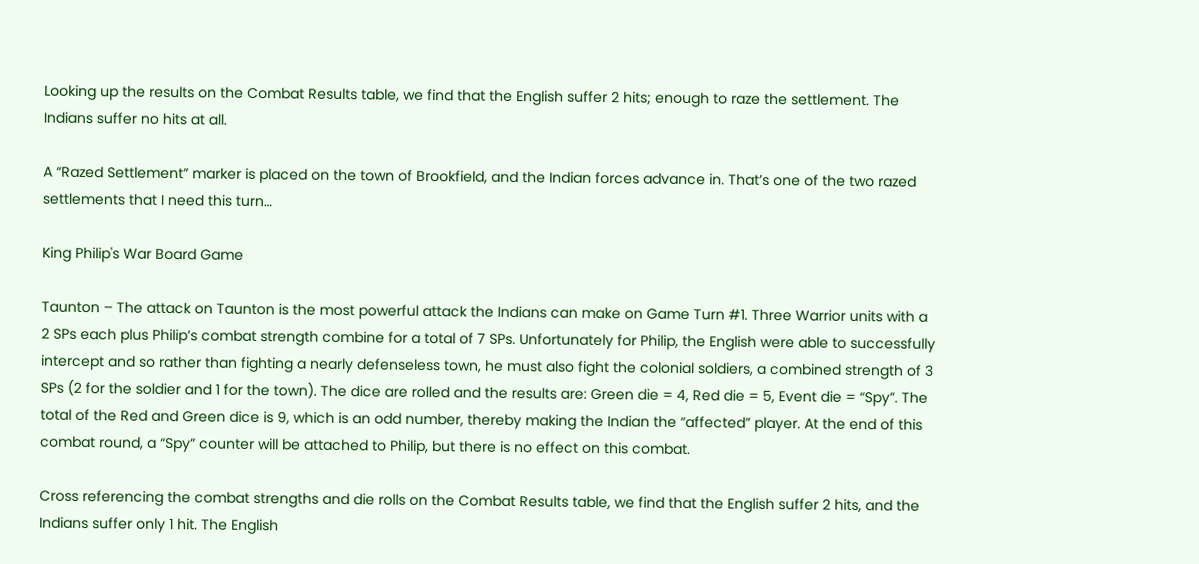Looking up the results on the Combat Results table, we find that the English suffer 2 hits; enough to raze the settlement. The Indians suffer no hits at all.

A “Razed Settlement” marker is placed on the town of Brookfield, and the Indian forces advance in. That’s one of the two razed settlements that I need this turn…

King Philip's War Board Game

Taunton – The attack on Taunton is the most powerful attack the Indians can make on Game Turn #1. Three Warrior units with a 2 SPs each plus Philip’s combat strength combine for a total of 7 SPs. Unfortunately for Philip, the English were able to successfully intercept and so rather than fighting a nearly defenseless town, he must also fight the colonial soldiers, a combined strength of 3 SPs (2 for the soldier and 1 for the town). The dice are rolled and the results are: Green die = 4, Red die = 5, Event die = “Spy”. The total of the Red and Green dice is 9, which is an odd number, thereby making the Indian the “affected” player. At the end of this combat round, a “Spy” counter will be attached to Philip, but there is no effect on this combat.

Cross referencing the combat strengths and die rolls on the Combat Results table, we find that the English suffer 2 hits, and the Indians suffer only 1 hit. The English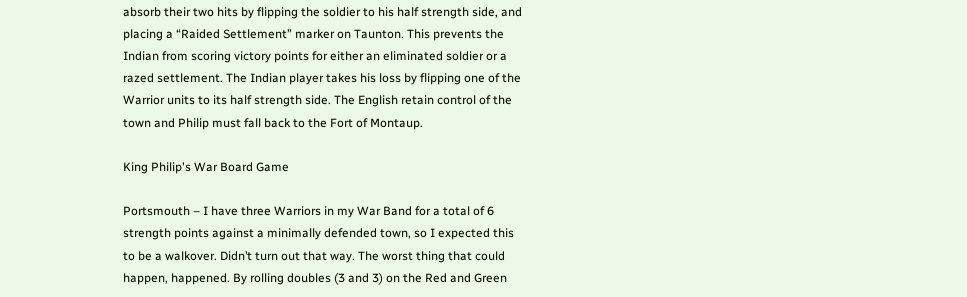absorb their two hits by flipping the soldier to his half strength side, and placing a “Raided Settlement” marker on Taunton. This prevents the Indian from scoring victory points for either an eliminated soldier or a razed settlement. The Indian player takes his loss by flipping one of the Warrior units to its half strength side. The English retain control of the town and Philip must fall back to the Fort of Montaup.

King Philip's War Board Game

Portsmouth – I have three Warriors in my War Band for a total of 6 strength points against a minimally defended town, so I expected this to be a walkover. Didn’t turn out that way. The worst thing that could happen, happened. By rolling doubles (3 and 3) on the Red and Green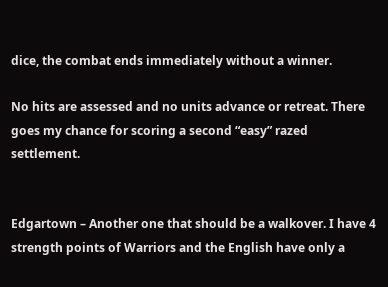dice, the combat ends immediately without a winner.

No hits are assessed and no units advance or retreat. There goes my chance for scoring a second “easy” razed settlement.


Edgartown – Another one that should be a walkover. I have 4 strength points of Warriors and the English have only a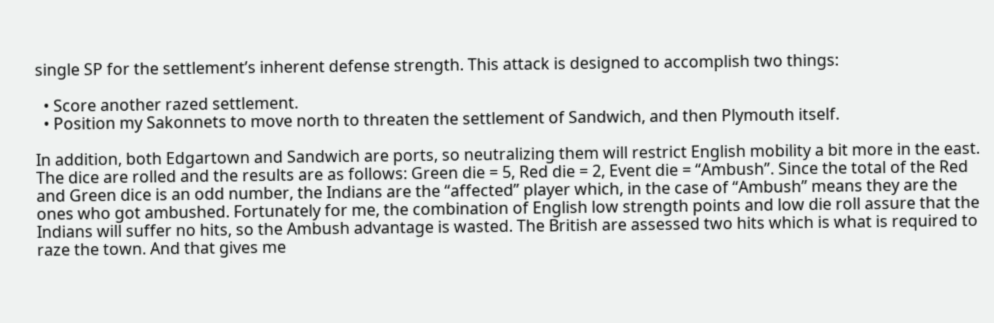single SP for the settlement’s inherent defense strength. This attack is designed to accomplish two things:

  • Score another razed settlement.
  • Position my Sakonnets to move north to threaten the settlement of Sandwich, and then Plymouth itself.

In addition, both Edgartown and Sandwich are ports, so neutralizing them will restrict English mobility a bit more in the east. The dice are rolled and the results are as follows: Green die = 5, Red die = 2, Event die = “Ambush”. Since the total of the Red and Green dice is an odd number, the Indians are the “affected” player which, in the case of “Ambush” means they are the ones who got ambushed. Fortunately for me, the combination of English low strength points and low die roll assure that the Indians will suffer no hits, so the Ambush advantage is wasted. The British are assessed two hits which is what is required to raze the town. And that gives me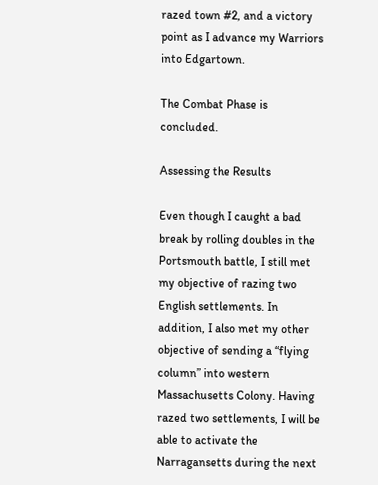razed town #2, and a victory point as I advance my Warriors into Edgartown.

The Combat Phase is concluded.

Assessing the Results

Even though I caught a bad break by rolling doubles in the Portsmouth battle, I still met my objective of razing two English settlements. In addition, I also met my other objective of sending a “flying column” into western Massachusetts Colony. Having razed two settlements, I will be able to activate the Narragansetts during the next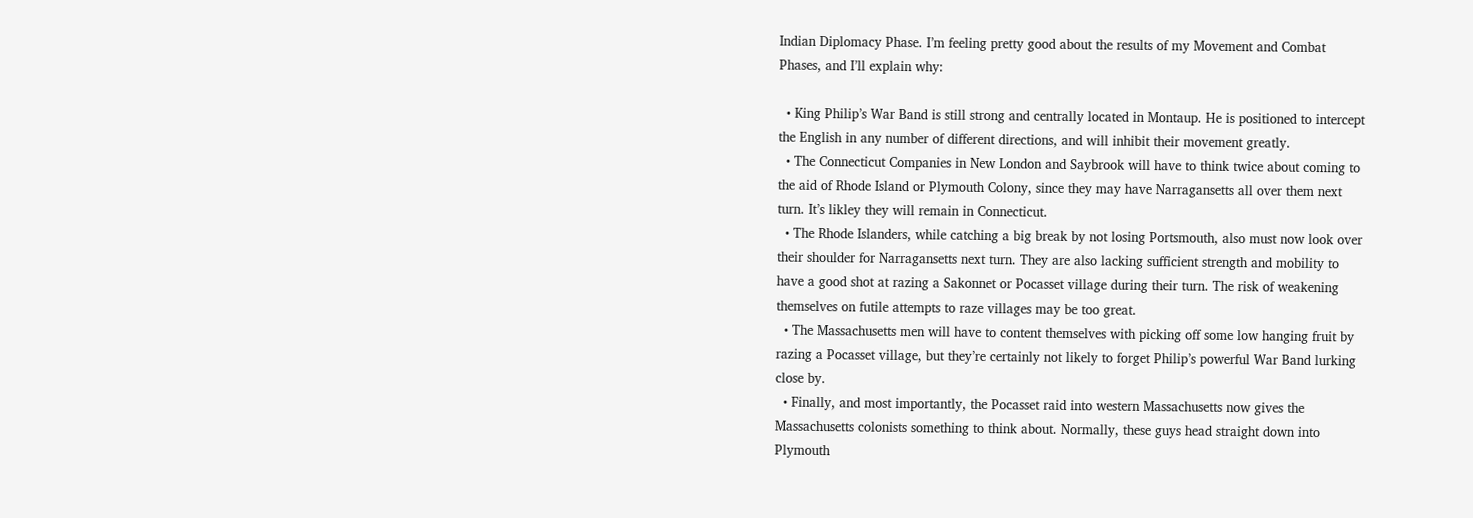Indian Diplomacy Phase. I’m feeling pretty good about the results of my Movement and Combat Phases, and I’ll explain why:

  • King Philip’s War Band is still strong and centrally located in Montaup. He is positioned to intercept the English in any number of different directions, and will inhibit their movement greatly.
  • The Connecticut Companies in New London and Saybrook will have to think twice about coming to the aid of Rhode Island or Plymouth Colony, since they may have Narragansetts all over them next turn. It’s likley they will remain in Connecticut.
  • The Rhode Islanders, while catching a big break by not losing Portsmouth, also must now look over their shoulder for Narragansetts next turn. They are also lacking sufficient strength and mobility to have a good shot at razing a Sakonnet or Pocasset village during their turn. The risk of weakening themselves on futile attempts to raze villages may be too great.
  • The Massachusetts men will have to content themselves with picking off some low hanging fruit by razing a Pocasset village, but they’re certainly not likely to forget Philip’s powerful War Band lurking close by.
  • Finally, and most importantly, the Pocasset raid into western Massachusetts now gives the Massachusetts colonists something to think about. Normally, these guys head straight down into Plymouth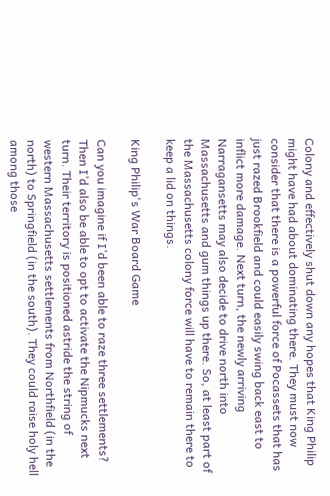Colony and effectively shut down any hopes that King Philip might have had about dominating there. They must now consider that there is a powerful force of Pocassets that has just razed Brookfield and could easily swing back east to inflict more damage. Next turn, the newly arriving Narragansetts may also decide to drive north into Massachusetts and gum things up there. So, at least part of the Massachusetts colony force will have to remain there to keep a lid on things.

King Philip's War Board Game

Can you imagine if I’d been able to raze three settlements? Then I’d also be able to opt to activate the Nipmucks next turn. Their territory is positioned astride the string of western Massachusetts settlements from Northfield (in the north) to Springfield (in the south). They could raise holy hell among those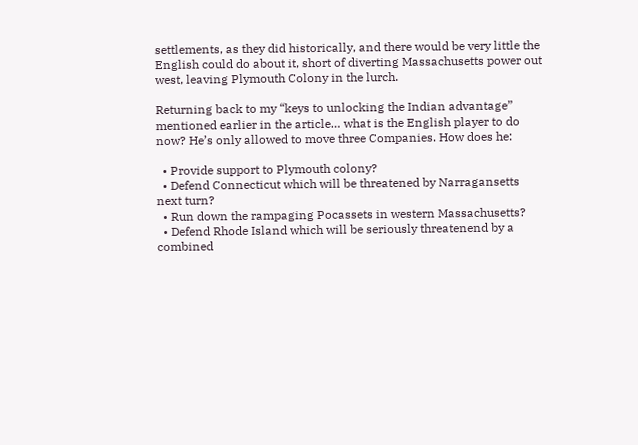settlements, as they did historically, and there would be very little the English could do about it, short of diverting Massachusetts power out west, leaving Plymouth Colony in the lurch.

Returning back to my “keys to unlocking the Indian advantage” mentioned earlier in the article… what is the English player to do now? He’s only allowed to move three Companies. How does he:

  • Provide support to Plymouth colony?
  • Defend Connecticut which will be threatened by Narragansetts next turn?
  • Run down the rampaging Pocassets in western Massachusetts?
  • Defend Rhode Island which will be seriously threatenend by a combined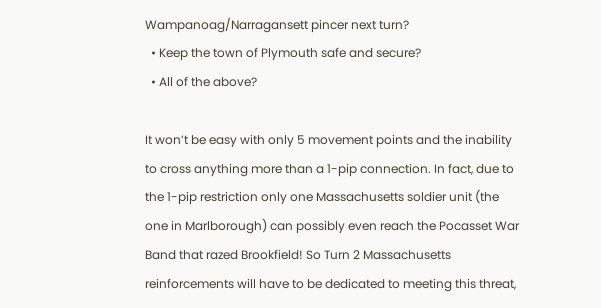Wampanoag/Narragansett pincer next turn?
  • Keep the town of Plymouth safe and secure?
  • All of the above?

It won’t be easy with only 5 movement points and the inability to cross anything more than a 1-pip connection. In fact, due to the 1-pip restriction only one Massachusetts soldier unit (the one in Marlborough) can possibly even reach the Pocasset War Band that razed Brookfield! So Turn 2 Massachusetts reinforcements will have to be dedicated to meeting this threat,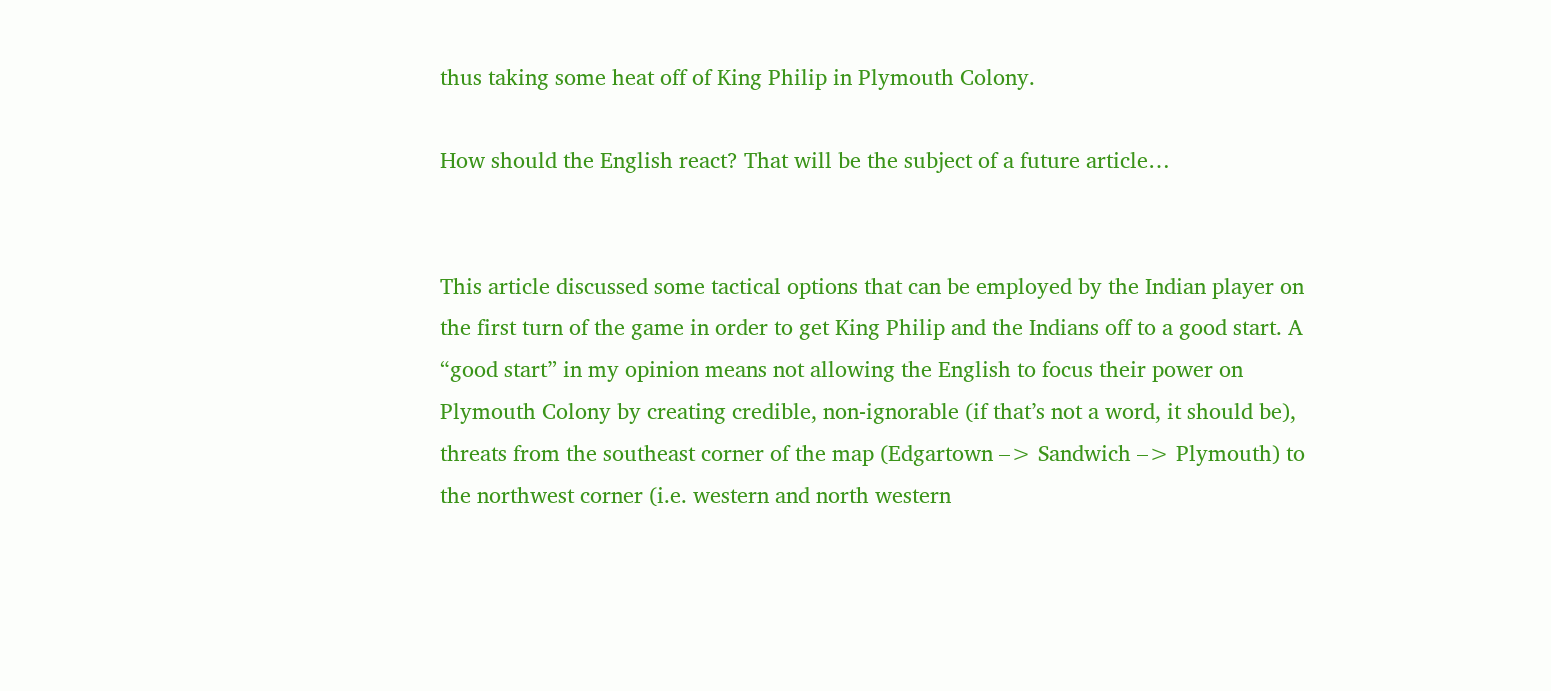thus taking some heat off of King Philip in Plymouth Colony.

How should the English react? That will be the subject of a future article…


This article discussed some tactical options that can be employed by the Indian player on the first turn of the game in order to get King Philip and the Indians off to a good start. A “good start” in my opinion means not allowing the English to focus their power on Plymouth Colony by creating credible, non-ignorable (if that’s not a word, it should be), threats from the southeast corner of the map (Edgartown –> Sandwich –> Plymouth) to the northwest corner (i.e. western and north western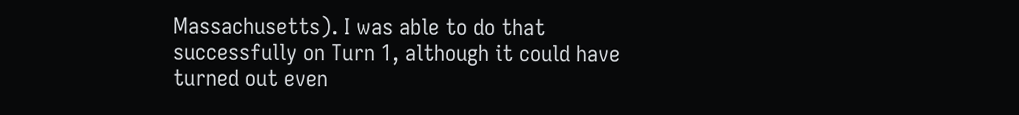Massachusetts). I was able to do that successfully on Turn 1, although it could have turned out even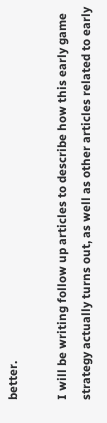better.

I will be writing follow up articles to describe how this early game strategy actually turns out, as well as other articles related to early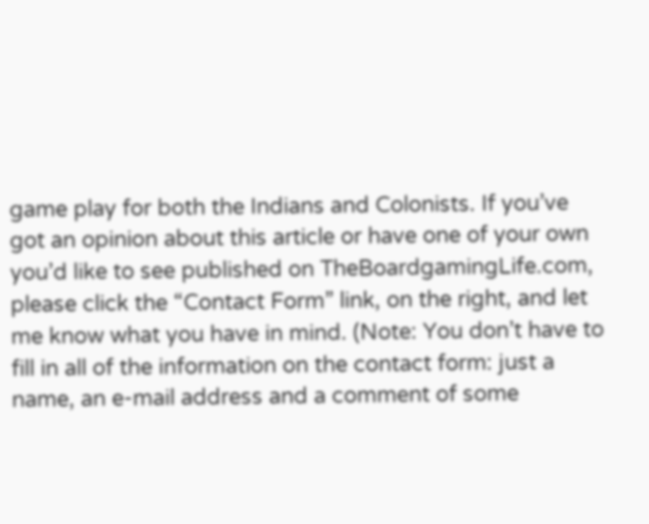game play for both the Indians and Colonists. If you’ve got an opinion about this article or have one of your own you’d like to see published on TheBoardgamingLife.com, please click the “Contact Form” link, on the right, and let me know what you have in mind. (Note: You don’t have to fill in all of the information on the contact form: just a name, an e-mail address and a comment of some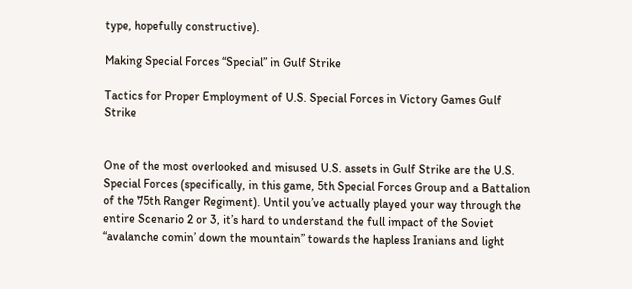type, hopefully constructive).

Making Special Forces “Special” in Gulf Strike

Tactics for Proper Employment of U.S. Special Forces in Victory Games Gulf Strike


One of the most overlooked and misused U.S. assets in Gulf Strike are the U.S. Special Forces (specifically, in this game, 5th Special Forces Group and a Battalion of the 75th Ranger Regiment). Until you’ve actually played your way through the entire Scenario 2 or 3, it’s hard to understand the full impact of the Soviet “avalanche comin’ down the mountain” towards the hapless Iranians and light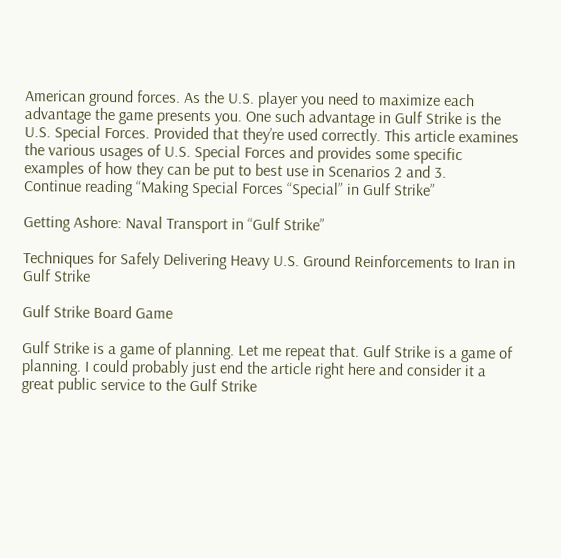American ground forces. As the U.S. player you need to maximize each advantage the game presents you. One such advantage in Gulf Strike is the U.S. Special Forces. Provided that they’re used correctly. This article examines the various usages of U.S. Special Forces and provides some specific examples of how they can be put to best use in Scenarios 2 and 3.
Continue reading “Making Special Forces “Special” in Gulf Strike”

Getting Ashore: Naval Transport in “Gulf Strike”

Techniques for Safely Delivering Heavy U.S. Ground Reinforcements to Iran in Gulf Strike

Gulf Strike Board Game

Gulf Strike is a game of planning. Let me repeat that. Gulf Strike is a game of planning. I could probably just end the article right here and consider it a great public service to the Gulf Strike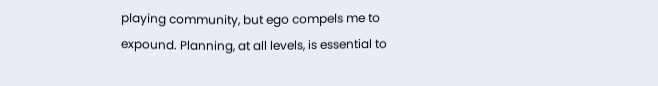playing community, but ego compels me to expound. Planning, at all levels, is essential to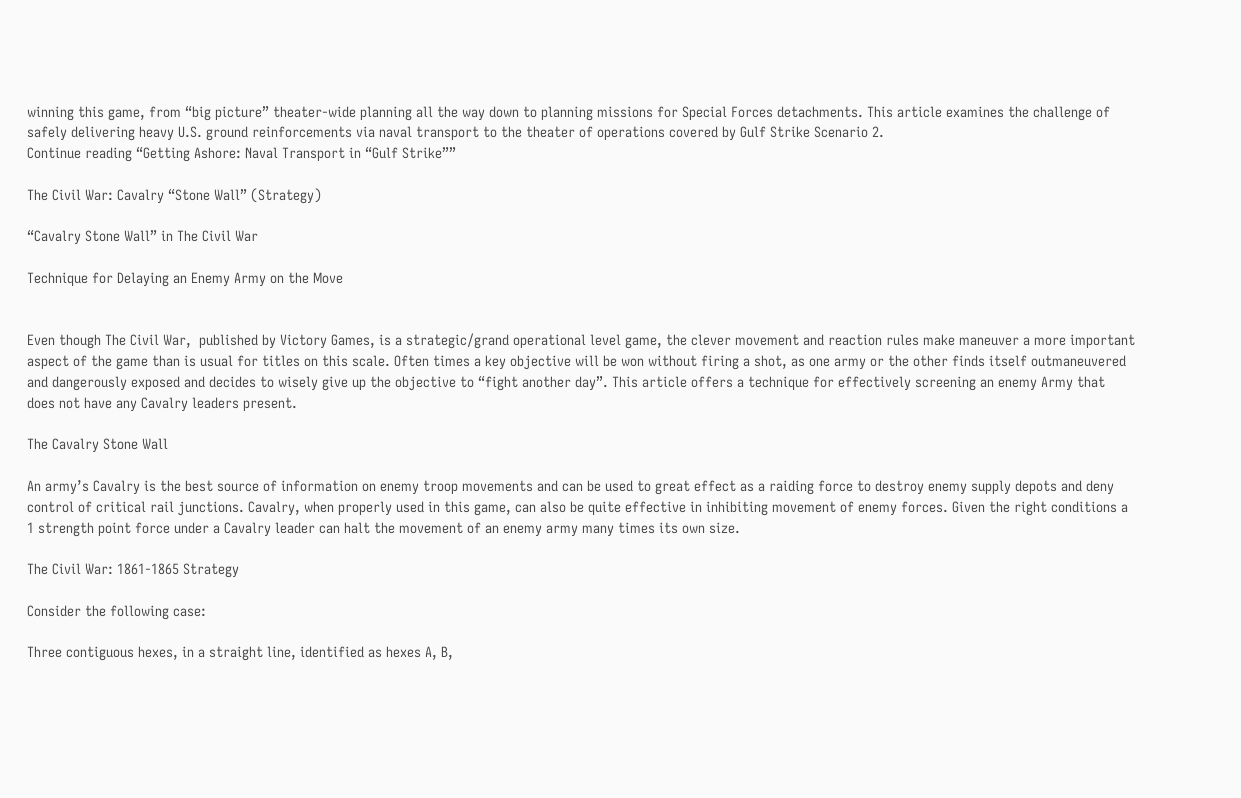winning this game, from “big picture” theater-wide planning all the way down to planning missions for Special Forces detachments. This article examines the challenge of safely delivering heavy U.S. ground reinforcements via naval transport to the theater of operations covered by Gulf Strike Scenario 2.
Continue reading “Getting Ashore: Naval Transport in “Gulf Strike””

The Civil War: Cavalry “Stone Wall” (Strategy)

“Cavalry Stone Wall” in The Civil War

Technique for Delaying an Enemy Army on the Move


Even though The Civil War,  published by Victory Games, is a strategic/grand operational level game, the clever movement and reaction rules make maneuver a more important aspect of the game than is usual for titles on this scale. Often times a key objective will be won without firing a shot, as one army or the other finds itself outmaneuvered and dangerously exposed and decides to wisely give up the objective to “fight another day”. This article offers a technique for effectively screening an enemy Army that does not have any Cavalry leaders present.

The Cavalry Stone Wall

An army’s Cavalry is the best source of information on enemy troop movements and can be used to great effect as a raiding force to destroy enemy supply depots and deny control of critical rail junctions. Cavalry, when properly used in this game, can also be quite effective in inhibiting movement of enemy forces. Given the right conditions a 1 strength point force under a Cavalry leader can halt the movement of an enemy army many times its own size.

The Civil War: 1861-1865 Strategy

Consider the following case:

Three contiguous hexes, in a straight line, identified as hexes A, B,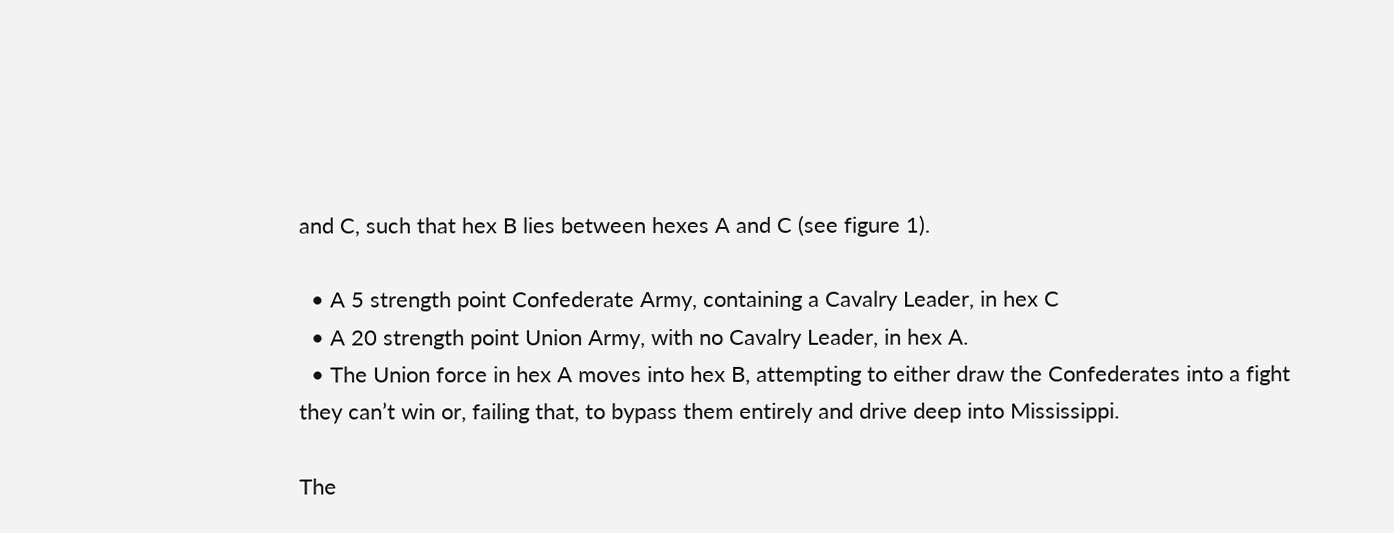and C, such that hex B lies between hexes A and C (see figure 1).

  • A 5 strength point Confederate Army, containing a Cavalry Leader, in hex C
  • A 20 strength point Union Army, with no Cavalry Leader, in hex A.
  • The Union force in hex A moves into hex B, attempting to either draw the Confederates into a fight they can’t win or, failing that, to bypass them entirely and drive deep into Mississippi.

The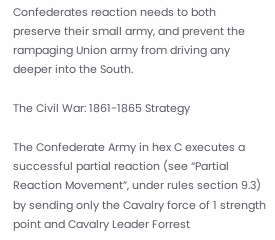Confederates reaction needs to both preserve their small army, and prevent the rampaging Union army from driving any deeper into the South.

The Civil War: 1861-1865 Strategy

The Confederate Army in hex C executes a successful partial reaction (see “Partial Reaction Movement”, under rules section 9.3) by sending only the Cavalry force of 1 strength point and Cavalry Leader Forrest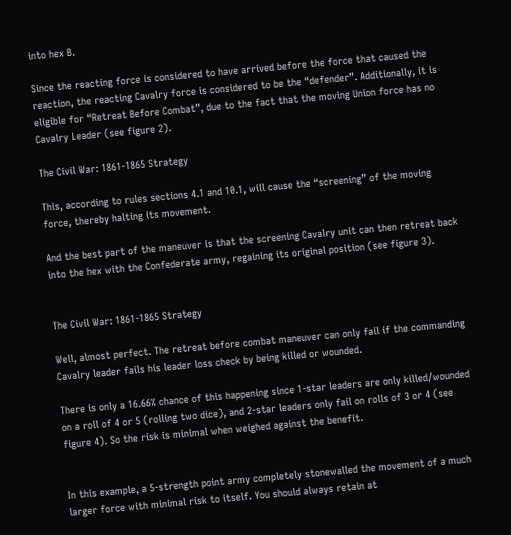into hex B.

Since the reacting force is considered to have arrived before the force that caused the reaction, the reacting Cavalry force is considered to be the “defender”. Additionally, it is eligible for “Retreat Before Combat”, due to the fact that the moving Union force has no Cavalry Leader (see figure 2).

The Civil War: 1861-1865 Strategy

This, according to rules sections 4.1 and 10.1, will cause the “screening” of the moving force, thereby halting its movement.

And the best part of the maneuver is that the screening Cavalry unit can then retreat back into the hex with the Confederate army, regaining its original position (see figure 3).


The Civil War: 1861-1865 Strategy

Well, almost perfect. The retreat before combat maneuver can only fail if the commanding Cavalry leader fails his leader loss check by being killed or wounded.

There is only a 16.66% chance of this happening since 1-star leaders are only killed/wounded on a roll of 4 or 5 (rolling two dice), and 2-star leaders only fail on rolls of 3 or 4 (see figure 4). So the risk is minimal when weighed against the benefit.


In this example, a 5-strength point army completely stonewalled the movement of a much larger force with minimal risk to itself. You should always retain at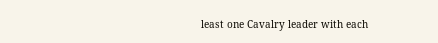least one Cavalry leader with each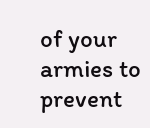of your armies to prevent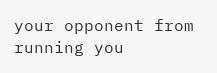your opponent from running you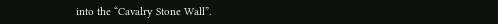into the “Cavalry Stone Wall”.